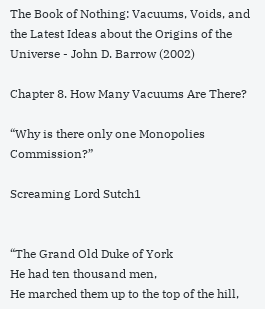The Book of Nothing: Vacuums, Voids, and the Latest Ideas about the Origins of the Universe - John D. Barrow (2002)

Chapter 8. How Many Vacuums Are There?

“Why is there only one Monopolies Commission?”

Screaming Lord Sutch1


“The Grand Old Duke of York
He had ten thousand men,
He marched them up to the top of the hill,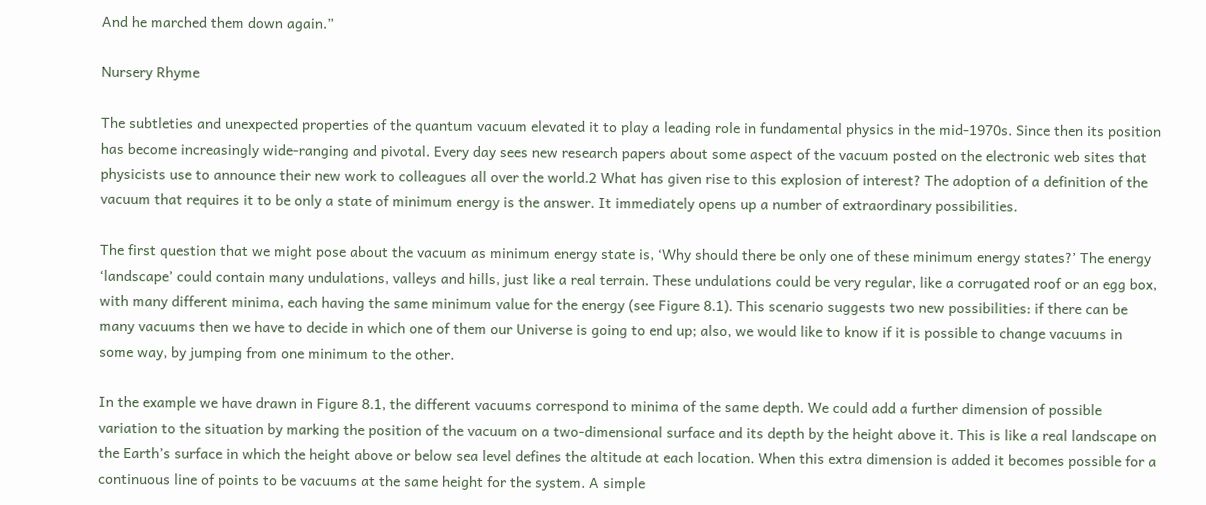And he marched them down again.”

Nursery Rhyme

The subtleties and unexpected properties of the quantum vacuum elevated it to play a leading role in fundamental physics in the mid-1970s. Since then its position has become increasingly wide-ranging and pivotal. Every day sees new research papers about some aspect of the vacuum posted on the electronic web sites that physicists use to announce their new work to colleagues all over the world.2 What has given rise to this explosion of interest? The adoption of a definition of the vacuum that requires it to be only a state of minimum energy is the answer. It immediately opens up a number of extraordinary possibilities.

The first question that we might pose about the vacuum as minimum energy state is, ‘Why should there be only one of these minimum energy states?’ The energy ‘landscape’ could contain many undulations, valleys and hills, just like a real terrain. These undulations could be very regular, like a corrugated roof or an egg box, with many different minima, each having the same minimum value for the energy (see Figure 8.1). This scenario suggests two new possibilities: if there can be many vacuums then we have to decide in which one of them our Universe is going to end up; also, we would like to know if it is possible to change vacuums in some way, by jumping from one minimum to the other.

In the example we have drawn in Figure 8.1, the different vacuums correspond to minima of the same depth. We could add a further dimension of possible variation to the situation by marking the position of the vacuum on a two-dimensional surface and its depth by the height above it. This is like a real landscape on the Earth’s surface in which the height above or below sea level defines the altitude at each location. When this extra dimension is added it becomes possible for a continuous line of points to be vacuums at the same height for the system. A simple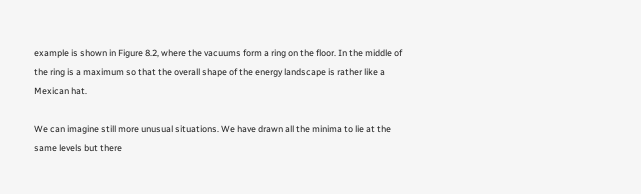example is shown in Figure 8.2, where the vacuums form a ring on the floor. In the middle of the ring is a maximum so that the overall shape of the energy landscape is rather like a Mexican hat.

We can imagine still more unusual situations. We have drawn all the minima to lie at the same levels but there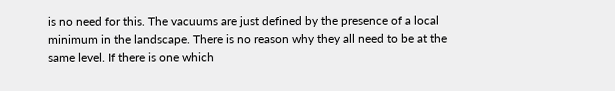is no need for this. The vacuums are just defined by the presence of a local minimum in the landscape. There is no reason why they all need to be at the same level. If there is one which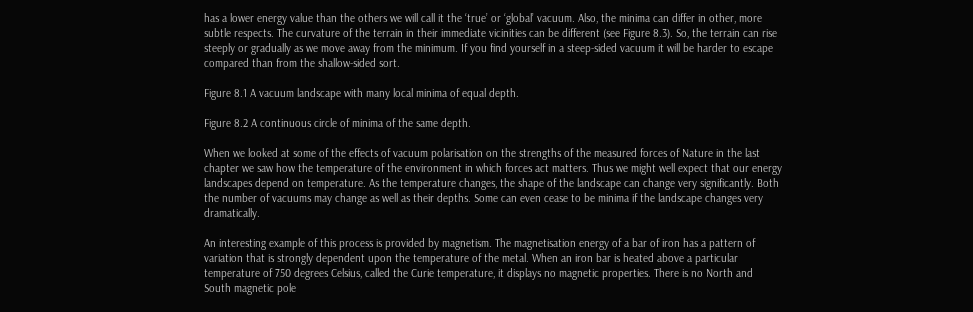has a lower energy value than the others we will call it the ‘true’ or ‘global’ vacuum. Also, the minima can differ in other, more subtle respects. The curvature of the terrain in their immediate vicinities can be different (see Figure 8.3). So, the terrain can rise steeply or gradually as we move away from the minimum. If you find yourself in a steep-sided vacuum it will be harder to escape compared than from the shallow-sided sort.

Figure 8.1 A vacuum landscape with many local minima of equal depth.

Figure 8.2 A continuous circle of minima of the same depth.

When we looked at some of the effects of vacuum polarisation on the strengths of the measured forces of Nature in the last chapter we saw how the temperature of the environment in which forces act matters. Thus we might well expect that our energy landscapes depend on temperature. As the temperature changes, the shape of the landscape can change very significantly. Both the number of vacuums may change as well as their depths. Some can even cease to be minima if the landscape changes very dramatically.

An interesting example of this process is provided by magnetism. The magnetisation energy of a bar of iron has a pattern of variation that is strongly dependent upon the temperature of the metal. When an iron bar is heated above a particular temperature of 750 degrees Celsius, called the Curie temperature, it displays no magnetic properties. There is no North and South magnetic pole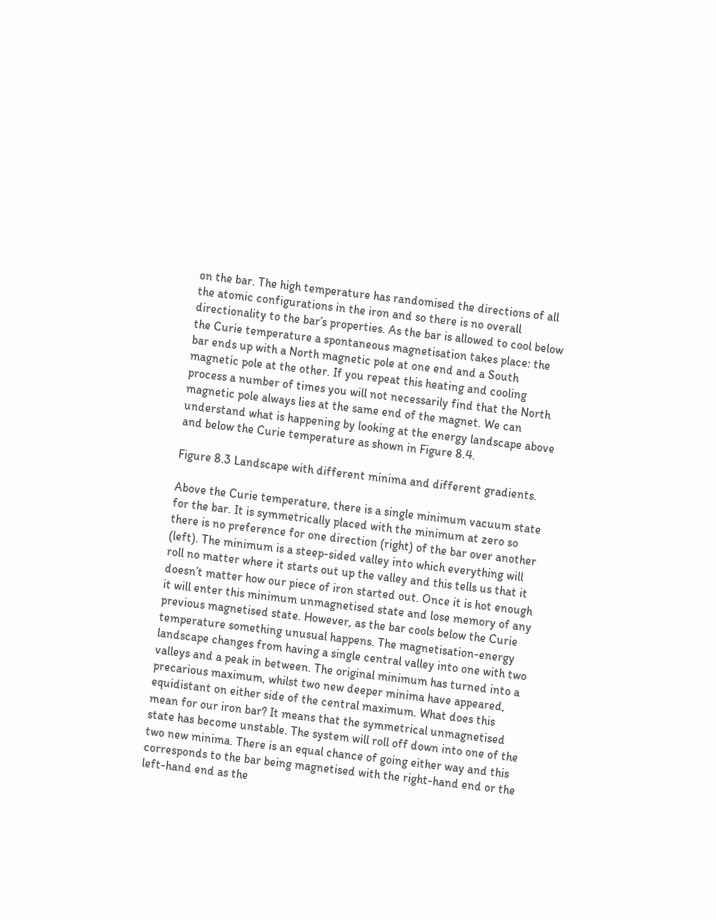on the bar. The high temperature has randomised the directions of all the atomic configurations in the iron and so there is no overall directionality to the bar’s properties. As the bar is allowed to cool below the Curie temperature a spontaneous magnetisation takes place: the bar ends up with a North magnetic pole at one end and a South magnetic pole at the other. If you repeat this heating and cooling process a number of times you will not necessarily find that the North magnetic pole always lies at the same end of the magnet. We can understand what is happening by looking at the energy landscape above and below the Curie temperature as shown in Figure 8.4.

Figure 8.3 Landscape with different minima and different gradients.

Above the Curie temperature, there is a single minimum vacuum state for the bar. It is symmetrically placed with the minimum at zero so there is no preference for one direction (right) of the bar over another (left). The minimum is a steep-sided valley into which everything will roll no matter where it starts out up the valley and this tells us that it doesn’t matter how our piece of iron started out. Once it is hot enough it will enter this minimum unmagnetised state and lose memory of any previous magnetised state. However, as the bar cools below the Curie temperature something unusual happens. The magnetisation-energy landscape changes from having a single central valley into one with two valleys and a peak in between. The original minimum has turned into a precarious maximum, whilst two new deeper minima have appeared, equidistant on either side of the central maximum. What does this mean for our iron bar? It means that the symmetrical unmagnetised state has become unstable. The system will roll off down into one of the two new minima. There is an equal chance of going either way and this corresponds to the bar being magnetised with the right-hand end or the left-hand end as the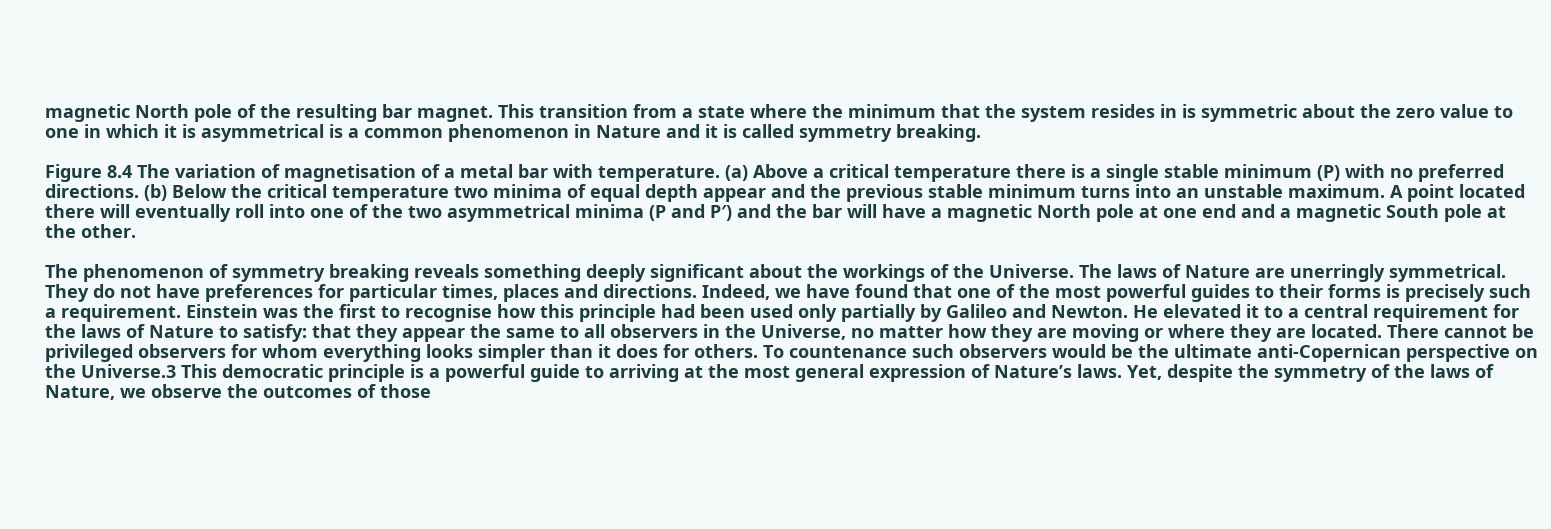magnetic North pole of the resulting bar magnet. This transition from a state where the minimum that the system resides in is symmetric about the zero value to one in which it is asymmetrical is a common phenomenon in Nature and it is called symmetry breaking.

Figure 8.4 The variation of magnetisation of a metal bar with temperature. (a) Above a critical temperature there is a single stable minimum (P) with no preferred directions. (b) Below the critical temperature two minima of equal depth appear and the previous stable minimum turns into an unstable maximum. A point located there will eventually roll into one of the two asymmetrical minima (P and P′) and the bar will have a magnetic North pole at one end and a magnetic South pole at the other.

The phenomenon of symmetry breaking reveals something deeply significant about the workings of the Universe. The laws of Nature are unerringly symmetrical. They do not have preferences for particular times, places and directions. Indeed, we have found that one of the most powerful guides to their forms is precisely such a requirement. Einstein was the first to recognise how this principle had been used only partially by Galileo and Newton. He elevated it to a central requirement for the laws of Nature to satisfy: that they appear the same to all observers in the Universe, no matter how they are moving or where they are located. There cannot be privileged observers for whom everything looks simpler than it does for others. To countenance such observers would be the ultimate anti-Copernican perspective on the Universe.3 This democratic principle is a powerful guide to arriving at the most general expression of Nature’s laws. Yet, despite the symmetry of the laws of Nature, we observe the outcomes of those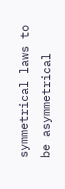symmetrical laws to be asymmetrical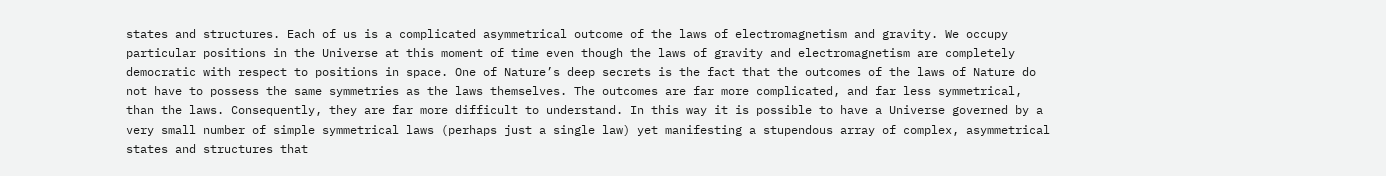states and structures. Each of us is a complicated asymmetrical outcome of the laws of electromagnetism and gravity. We occupy particular positions in the Universe at this moment of time even though the laws of gravity and electromagnetism are completely democratic with respect to positions in space. One of Nature’s deep secrets is the fact that the outcomes of the laws of Nature do not have to possess the same symmetries as the laws themselves. The outcomes are far more complicated, and far less symmetrical, than the laws. Consequently, they are far more difficult to understand. In this way it is possible to have a Universe governed by a very small number of simple symmetrical laws (perhaps just a single law) yet manifesting a stupendous array of complex, asymmetrical states and structures that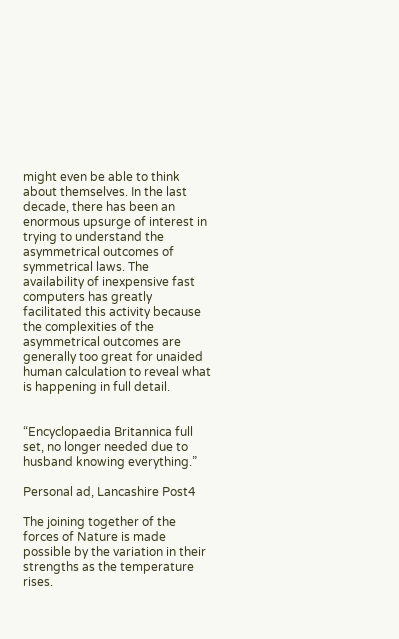might even be able to think about themselves. In the last decade, there has been an enormous upsurge of interest in trying to understand the asymmetrical outcomes of symmetrical laws. The availability of inexpensive fast computers has greatly facilitated this activity because the complexities of the asymmetrical outcomes are generally too great for unaided human calculation to reveal what is happening in full detail.


“Encyclopaedia Britannica full set, no longer needed due to husband knowing everything.”

Personal ad, Lancashire Post4

The joining together of the forces of Nature is made possible by the variation in their strengths as the temperature rises.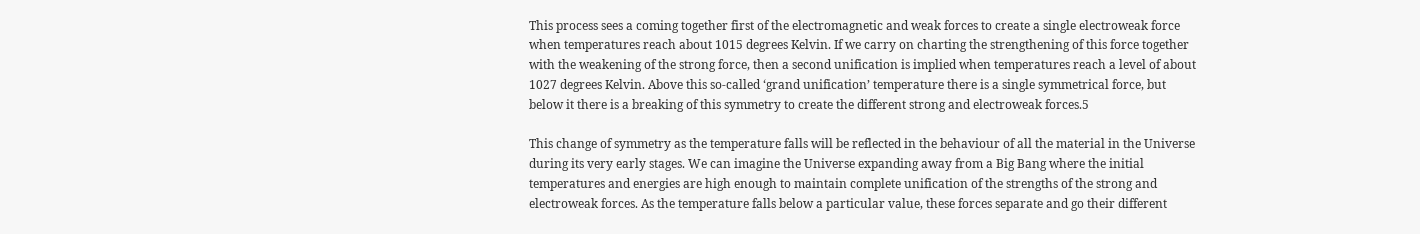This process sees a coming together first of the electromagnetic and weak forces to create a single electroweak force when temperatures reach about 1015 degrees Kelvin. If we carry on charting the strengthening of this force together with the weakening of the strong force, then a second unification is implied when temperatures reach a level of about 1027 degrees Kelvin. Above this so-called ‘grand unification’ temperature there is a single symmetrical force, but below it there is a breaking of this symmetry to create the different strong and electroweak forces.5

This change of symmetry as the temperature falls will be reflected in the behaviour of all the material in the Universe during its very early stages. We can imagine the Universe expanding away from a Big Bang where the initial temperatures and energies are high enough to maintain complete unification of the strengths of the strong and electroweak forces. As the temperature falls below a particular value, these forces separate and go their different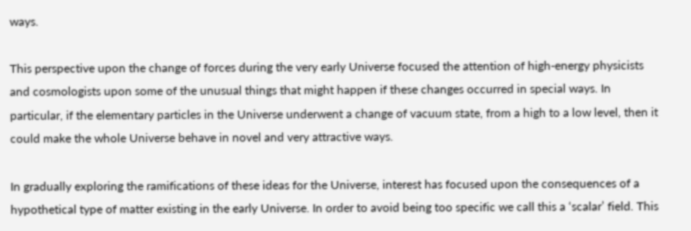ways.

This perspective upon the change of forces during the very early Universe focused the attention of high-energy physicists and cosmologists upon some of the unusual things that might happen if these changes occurred in special ways. In particular, if the elementary particles in the Universe underwent a change of vacuum state, from a high to a low level, then it could make the whole Universe behave in novel and very attractive ways.

In gradually exploring the ramifications of these ideas for the Universe, interest has focused upon the consequences of a hypothetical type of matter existing in the early Universe. In order to avoid being too specific we call this a ‘scalar’ field. This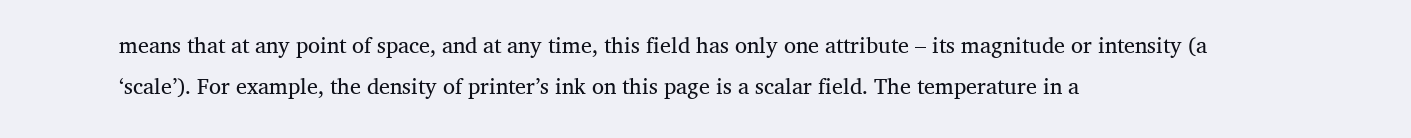means that at any point of space, and at any time, this field has only one attribute – its magnitude or intensity (a ‘scale’). For example, the density of printer’s ink on this page is a scalar field. The temperature in a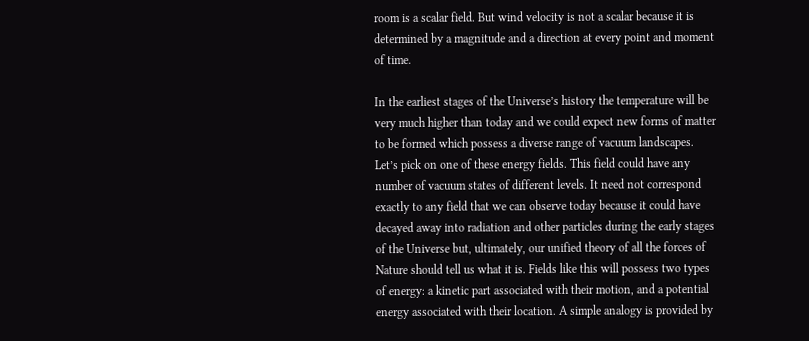room is a scalar field. But wind velocity is not a scalar because it is determined by a magnitude and a direction at every point and moment of time.

In the earliest stages of the Universe’s history the temperature will be very much higher than today and we could expect new forms of matter to be formed which possess a diverse range of vacuum landscapes. Let’s pick on one of these energy fields. This field could have any number of vacuum states of different levels. It need not correspond exactly to any field that we can observe today because it could have decayed away into radiation and other particles during the early stages of the Universe but, ultimately, our unified theory of all the forces of Nature should tell us what it is. Fields like this will possess two types of energy: a kinetic part associated with their motion, and a potential energy associated with their location. A simple analogy is provided by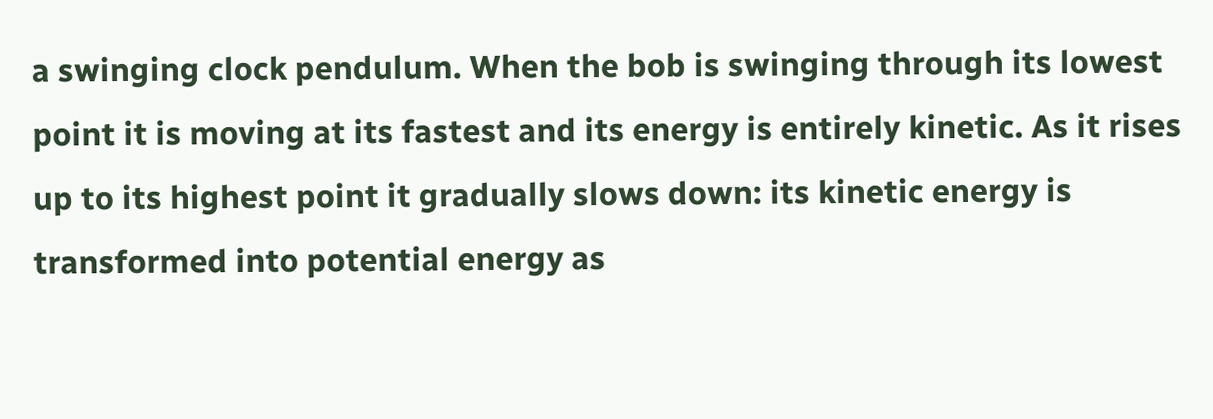a swinging clock pendulum. When the bob is swinging through its lowest point it is moving at its fastest and its energy is entirely kinetic. As it rises up to its highest point it gradually slows down: its kinetic energy is transformed into potential energy as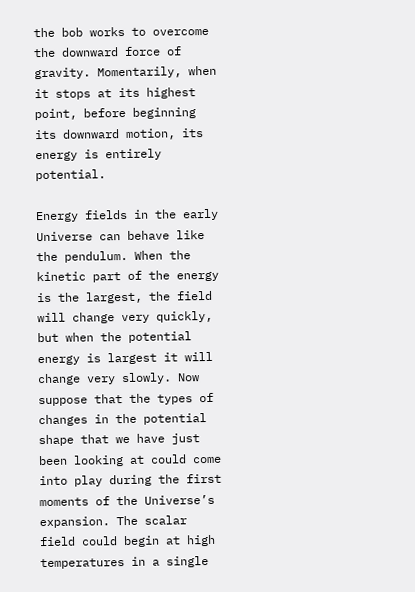the bob works to overcome the downward force of gravity. Momentarily, when it stops at its highest point, before beginning its downward motion, its energy is entirely potential.

Energy fields in the early Universe can behave like the pendulum. When the kinetic part of the energy is the largest, the field will change very quickly, but when the potential energy is largest it will change very slowly. Now suppose that the types of changes in the potential shape that we have just been looking at could come into play during the first moments of the Universe’s expansion. The scalar field could begin at high temperatures in a single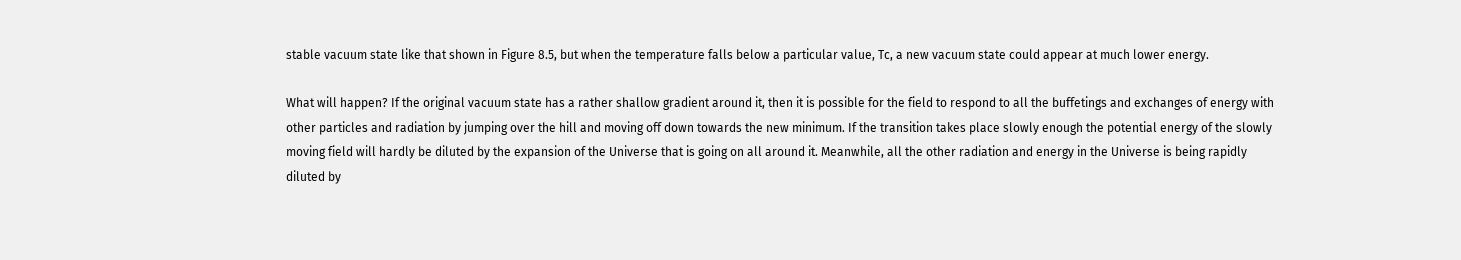stable vacuum state like that shown in Figure 8.5, but when the temperature falls below a particular value, Tc, a new vacuum state could appear at much lower energy.

What will happen? If the original vacuum state has a rather shallow gradient around it, then it is possible for the field to respond to all the buffetings and exchanges of energy with other particles and radiation by jumping over the hill and moving off down towards the new minimum. If the transition takes place slowly enough the potential energy of the slowly moving field will hardly be diluted by the expansion of the Universe that is going on all around it. Meanwhile, all the other radiation and energy in the Universe is being rapidly diluted by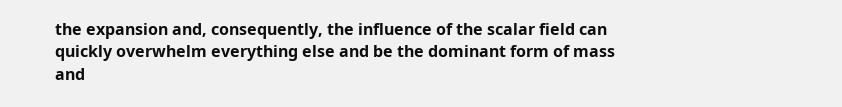the expansion and, consequently, the influence of the scalar field can quickly overwhelm everything else and be the dominant form of mass and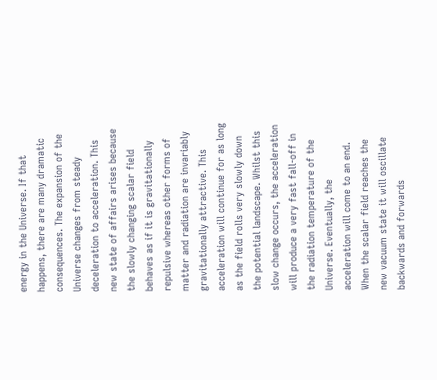energy in the Universe. If that happens, there are many dramatic consequences. The expansion of the Universe changes from steady deceleration to acceleration. This new state of affairs arises because the slowly changing scalar field behaves as if it is gravitationally repulsive whereas other forms of matter and radiation are invariably gravitationally attractive. This acceleration will continue for as long as the field rolls very slowly down the potential landscape. Whilst this slow change occurs, the acceleration will produce a very fast fall-off in the radiation temperature of the Universe. Eventually, the acceleration will come to an end. When the scalar field reaches the new vacuum state it will oscillate backwards and forwards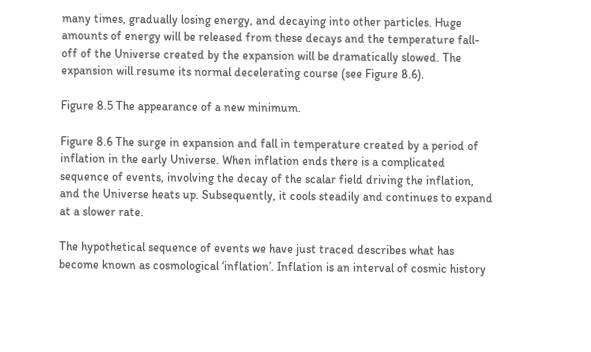many times, gradually losing energy, and decaying into other particles. Huge amounts of energy will be released from these decays and the temperature fall-off of the Universe created by the expansion will be dramatically slowed. The expansion will resume its normal decelerating course (see Figure 8.6).

Figure 8.5 The appearance of a new minimum.

Figure 8.6 The surge in expansion and fall in temperature created by a period of inflation in the early Universe. When inflation ends there is a complicated sequence of events, involving the decay of the scalar field driving the inflation, and the Universe heats up. Subsequently, it cools steadily and continues to expand at a slower rate.

The hypothetical sequence of events we have just traced describes what has become known as cosmological ‘inflation’. Inflation is an interval of cosmic history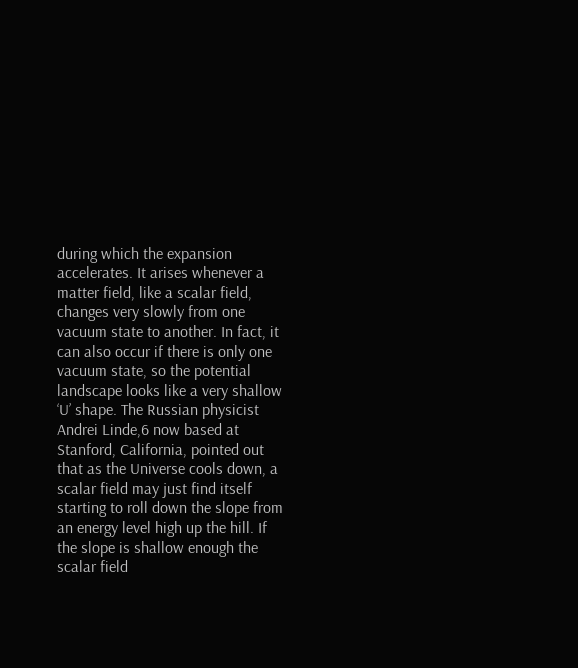during which the expansion accelerates. It arises whenever a matter field, like a scalar field, changes very slowly from one vacuum state to another. In fact, it can also occur if there is only one vacuum state, so the potential landscape looks like a very shallow ‘U’ shape. The Russian physicist Andrei Linde,6 now based at Stanford, California, pointed out that as the Universe cools down, a scalar field may just find itself starting to roll down the slope from an energy level high up the hill. If the slope is shallow enough the scalar field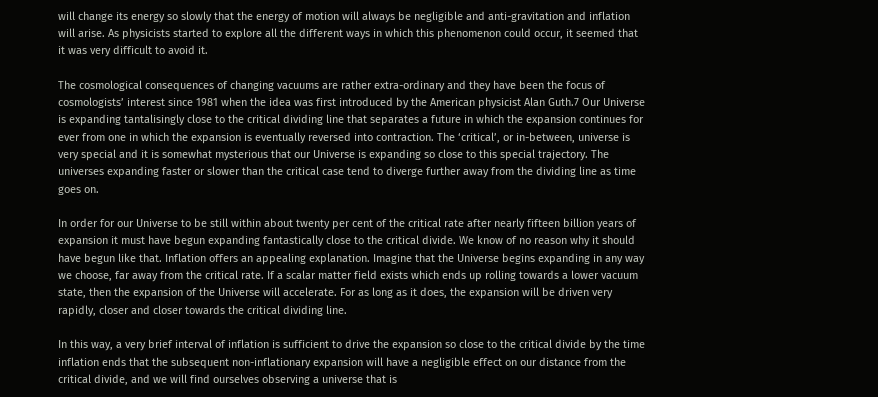will change its energy so slowly that the energy of motion will always be negligible and anti-gravitation and inflation will arise. As physicists started to explore all the different ways in which this phenomenon could occur, it seemed that it was very difficult to avoid it.

The cosmological consequences of changing vacuums are rather extra-ordinary and they have been the focus of cosmologists’ interest since 1981 when the idea was first introduced by the American physicist Alan Guth.7 Our Universe is expanding tantalisingly close to the critical dividing line that separates a future in which the expansion continues for ever from one in which the expansion is eventually reversed into contraction. The ‘critical’, or in-between, universe is very special and it is somewhat mysterious that our Universe is expanding so close to this special trajectory. The universes expanding faster or slower than the critical case tend to diverge further away from the dividing line as time goes on.

In order for our Universe to be still within about twenty per cent of the critical rate after nearly fifteen billion years of expansion it must have begun expanding fantastically close to the critical divide. We know of no reason why it should have begun like that. Inflation offers an appealing explanation. Imagine that the Universe begins expanding in any way we choose, far away from the critical rate. If a scalar matter field exists which ends up rolling towards a lower vacuum state, then the expansion of the Universe will accelerate. For as long as it does, the expansion will be driven very rapidly, closer and closer towards the critical dividing line.

In this way, a very brief interval of inflation is sufficient to drive the expansion so close to the critical divide by the time inflation ends that the subsequent non-inflationary expansion will have a negligible effect on our distance from the critical divide, and we will find ourselves observing a universe that is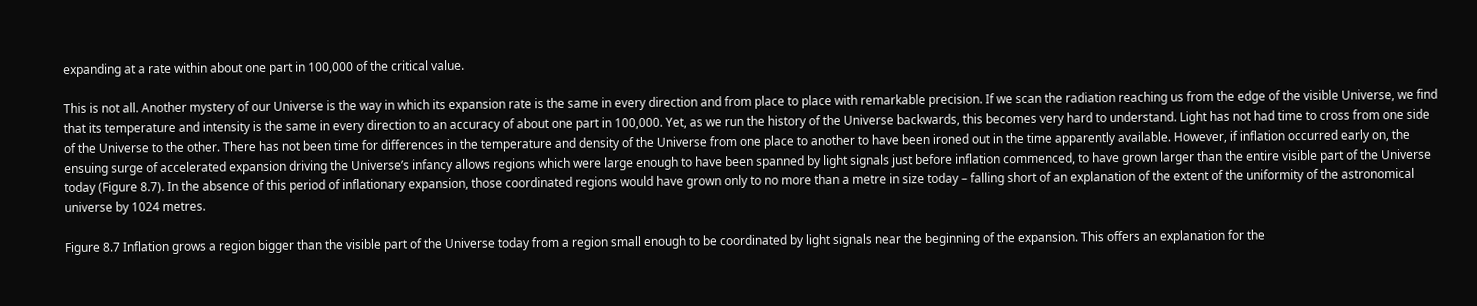expanding at a rate within about one part in 100,000 of the critical value.

This is not all. Another mystery of our Universe is the way in which its expansion rate is the same in every direction and from place to place with remarkable precision. If we scan the radiation reaching us from the edge of the visible Universe, we find that its temperature and intensity is the same in every direction to an accuracy of about one part in 100,000. Yet, as we run the history of the Universe backwards, this becomes very hard to understand. Light has not had time to cross from one side of the Universe to the other. There has not been time for differences in the temperature and density of the Universe from one place to another to have been ironed out in the time apparently available. However, if inflation occurred early on, the ensuing surge of accelerated expansion driving the Universe’s infancy allows regions which were large enough to have been spanned by light signals just before inflation commenced, to have grown larger than the entire visible part of the Universe today (Figure 8.7). In the absence of this period of inflationary expansion, those coordinated regions would have grown only to no more than a metre in size today – falling short of an explanation of the extent of the uniformity of the astronomical universe by 1024 metres.

Figure 8.7 Inflation grows a region bigger than the visible part of the Universe today from a region small enough to be coordinated by light signals near the beginning of the expansion. This offers an explanation for the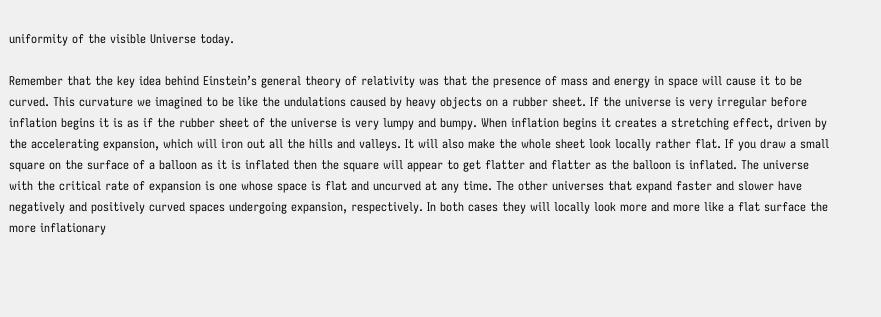uniformity of the visible Universe today.

Remember that the key idea behind Einstein’s general theory of relativity was that the presence of mass and energy in space will cause it to be curved. This curvature we imagined to be like the undulations caused by heavy objects on a rubber sheet. If the universe is very irregular before inflation begins it is as if the rubber sheet of the universe is very lumpy and bumpy. When inflation begins it creates a stretching effect, driven by the accelerating expansion, which will iron out all the hills and valleys. It will also make the whole sheet look locally rather flat. If you draw a small square on the surface of a balloon as it is inflated then the square will appear to get flatter and flatter as the balloon is inflated. The universe with the critical rate of expansion is one whose space is flat and uncurved at any time. The other universes that expand faster and slower have negatively and positively curved spaces undergoing expansion, respectively. In both cases they will locally look more and more like a flat surface the more inflationary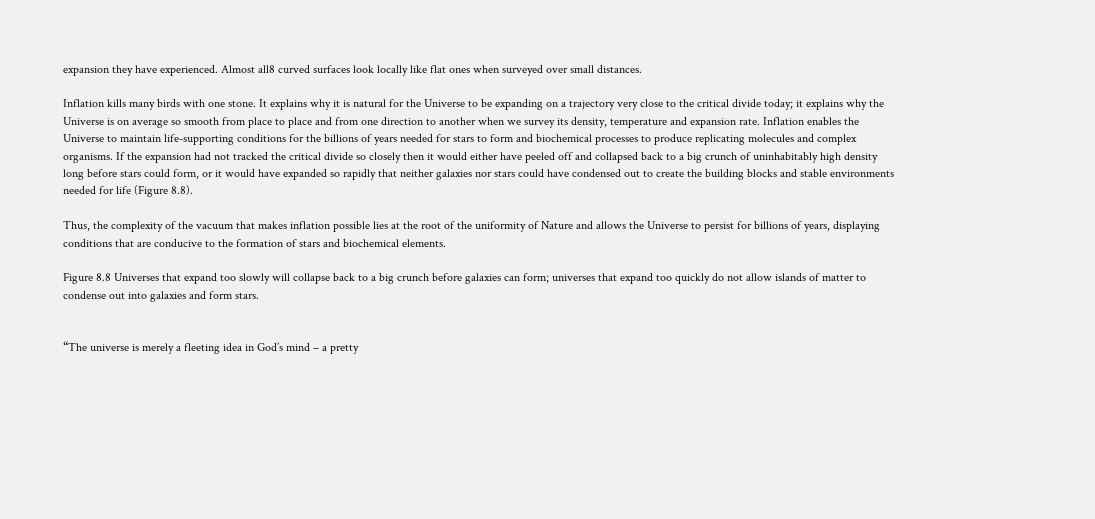expansion they have experienced. Almost all8 curved surfaces look locally like flat ones when surveyed over small distances.

Inflation kills many birds with one stone. It explains why it is natural for the Universe to be expanding on a trajectory very close to the critical divide today; it explains why the Universe is on average so smooth from place to place and from one direction to another when we survey its density, temperature and expansion rate. Inflation enables the Universe to maintain life-supporting conditions for the billions of years needed for stars to form and biochemical processes to produce replicating molecules and complex organisms. If the expansion had not tracked the critical divide so closely then it would either have peeled off and collapsed back to a big crunch of uninhabitably high density long before stars could form, or it would have expanded so rapidly that neither galaxies nor stars could have condensed out to create the building blocks and stable environments needed for life (Figure 8.8).

Thus, the complexity of the vacuum that makes inflation possible lies at the root of the uniformity of Nature and allows the Universe to persist for billions of years, displaying conditions that are conducive to the formation of stars and biochemical elements.

Figure 8.8 Universes that expand too slowly will collapse back to a big crunch before galaxies can form; universes that expand too quickly do not allow islands of matter to condense out into galaxies and form stars.


“The universe is merely a fleeting idea in God’s mind – a pretty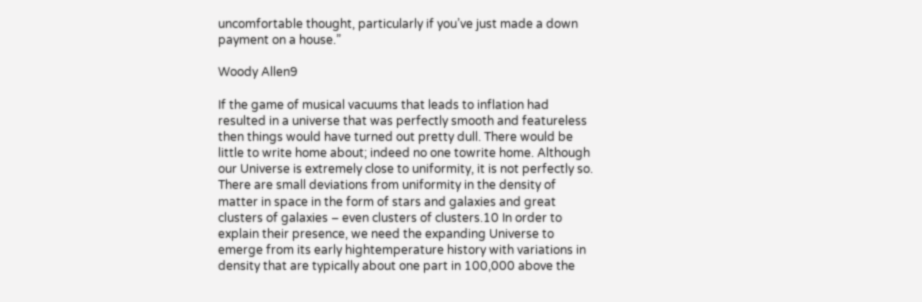uncomfortable thought, particularly if you’ve just made a down payment on a house.”

Woody Allen9

If the game of musical vacuums that leads to inflation had resulted in a universe that was perfectly smooth and featureless then things would have turned out pretty dull. There would be little to write home about; indeed no one towrite home. Although our Universe is extremely close to uniformity, it is not perfectly so. There are small deviations from uniformity in the density of matter in space in the form of stars and galaxies and great clusters of galaxies – even clusters of clusters.10 In order to explain their presence, we need the expanding Universe to emerge from its early hightemperature history with variations in density that are typically about one part in 100,000 above the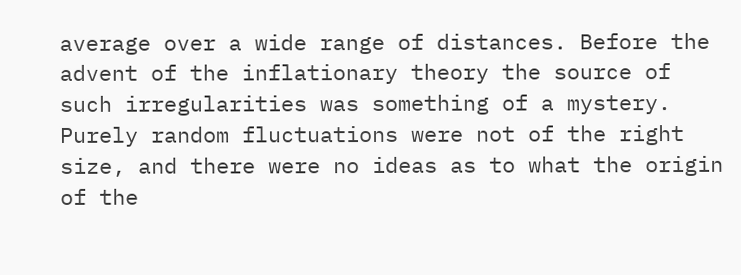average over a wide range of distances. Before the advent of the inflationary theory the source of such irregularities was something of a mystery. Purely random fluctuations were not of the right size, and there were no ideas as to what the origin of the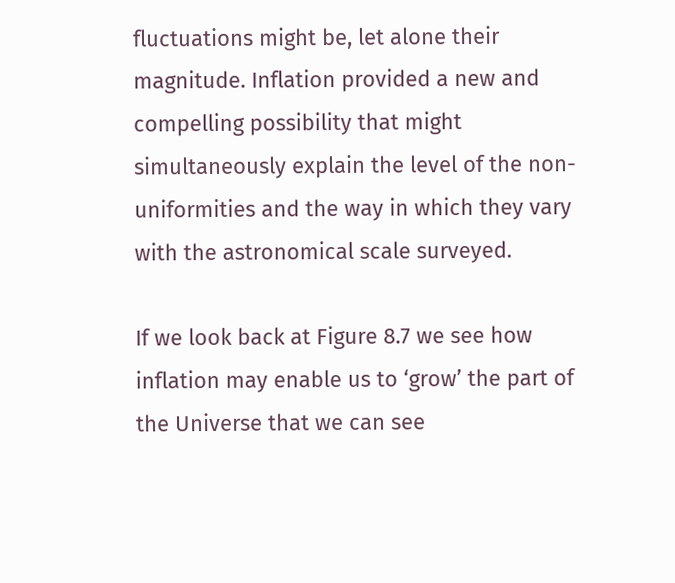fluctuations might be, let alone their magnitude. Inflation provided a new and compelling possibility that might simultaneously explain the level of the non-uniformities and the way in which they vary with the astronomical scale surveyed.

If we look back at Figure 8.7 we see how inflation may enable us to ‘grow’ the part of the Universe that we can see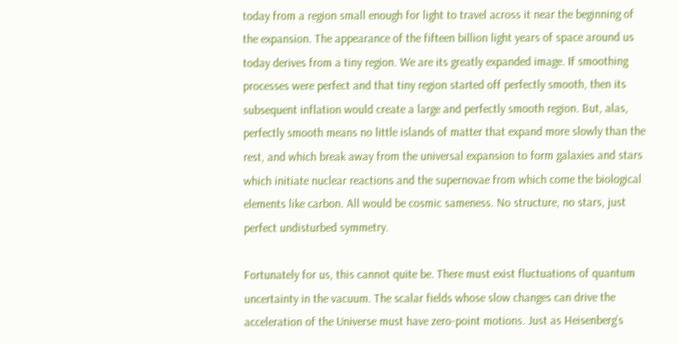today from a region small enough for light to travel across it near the beginning of the expansion. The appearance of the fifteen billion light years of space around us today derives from a tiny region. We are its greatly expanded image. If smoothing processes were perfect and that tiny region started off perfectly smooth, then its subsequent inflation would create a large and perfectly smooth region. But, alas, perfectly smooth means no little islands of matter that expand more slowly than the rest, and which break away from the universal expansion to form galaxies and stars which initiate nuclear reactions and the supernovae from which come the biological elements like carbon. All would be cosmic sameness. No structure, no stars, just perfect undisturbed symmetry.

Fortunately for us, this cannot quite be. There must exist fluctuations of quantum uncertainty in the vacuum. The scalar fields whose slow changes can drive the acceleration of the Universe must have zero-point motions. Just as Heisenberg’s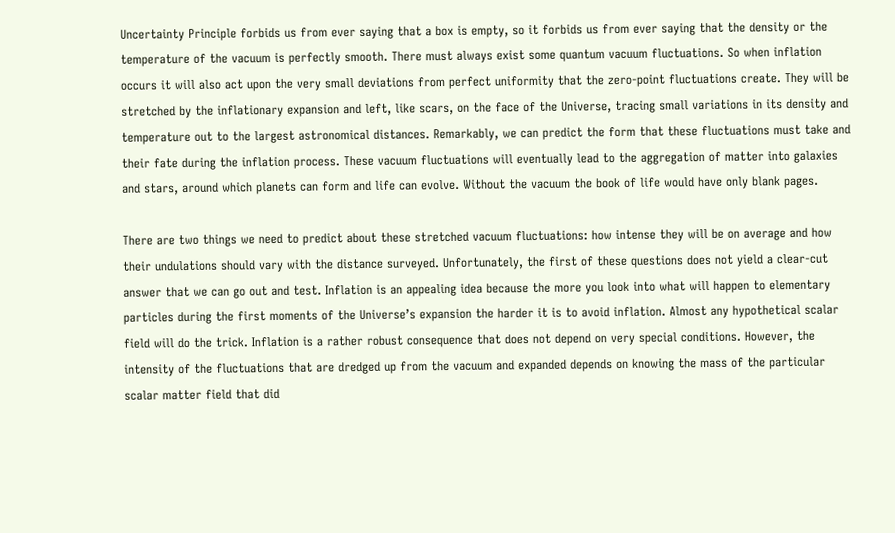Uncertainty Principle forbids us from ever saying that a box is empty, so it forbids us from ever saying that the density or the temperature of the vacuum is perfectly smooth. There must always exist some quantum vacuum fluctuations. So when inflation occurs it will also act upon the very small deviations from perfect uniformity that the zero-point fluctuations create. They will be stretched by the inflationary expansion and left, like scars, on the face of the Universe, tracing small variations in its density and temperature out to the largest astronomical distances. Remarkably, we can predict the form that these fluctuations must take and their fate during the inflation process. These vacuum fluctuations will eventually lead to the aggregation of matter into galaxies and stars, around which planets can form and life can evolve. Without the vacuum the book of life would have only blank pages.

There are two things we need to predict about these stretched vacuum fluctuations: how intense they will be on average and how their undulations should vary with the distance surveyed. Unfortunately, the first of these questions does not yield a clear-cut answer that we can go out and test. Inflation is an appealing idea because the more you look into what will happen to elementary particles during the first moments of the Universe’s expansion the harder it is to avoid inflation. Almost any hypothetical scalar field will do the trick. Inflation is a rather robust consequence that does not depend on very special conditions. However, the intensity of the fluctuations that are dredged up from the vacuum and expanded depends on knowing the mass of the particular scalar matter field that did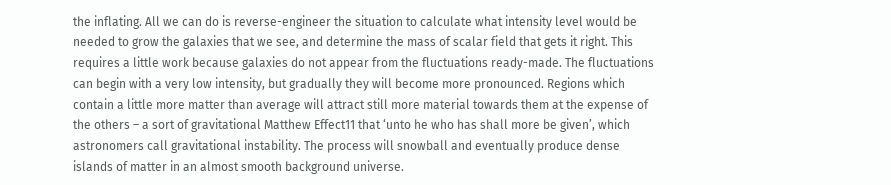the inflating. All we can do is reverse-engineer the situation to calculate what intensity level would be needed to grow the galaxies that we see, and determine the mass of scalar field that gets it right. This requires a little work because galaxies do not appear from the fluctuations ready-made. The fluctuations can begin with a very low intensity, but gradually they will become more pronounced. Regions which contain a little more matter than average will attract still more material towards them at the expense of the others – a sort of gravitational Matthew Effect11 that ‘unto he who has shall more be given’, which astronomers call gravitational instability. The process will snowball and eventually produce dense islands of matter in an almost smooth background universe.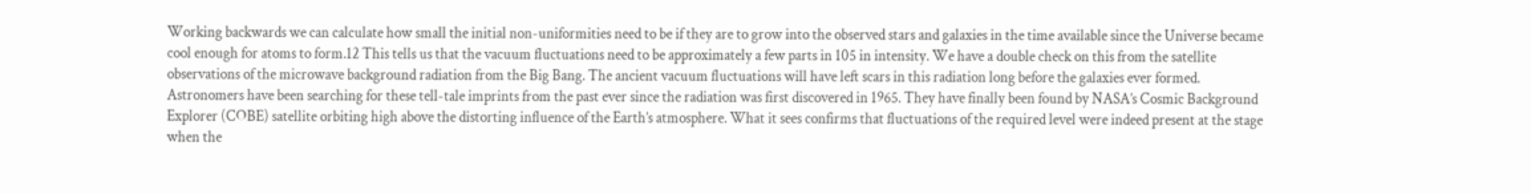Working backwards we can calculate how small the initial non-uniformities need to be if they are to grow into the observed stars and galaxies in the time available since the Universe became cool enough for atoms to form.12 This tells us that the vacuum fluctuations need to be approximately a few parts in 105 in intensity. We have a double check on this from the satellite observations of the microwave background radiation from the Big Bang. The ancient vacuum fluctuations will have left scars in this radiation long before the galaxies ever formed. Astronomers have been searching for these tell-tale imprints from the past ever since the radiation was first discovered in 1965. They have finally been found by NASA’s Cosmic Background Explorer (COBE) satellite orbiting high above the distorting influence of the Earth’s atmosphere. What it sees confirms that fluctuations of the required level were indeed present at the stage when the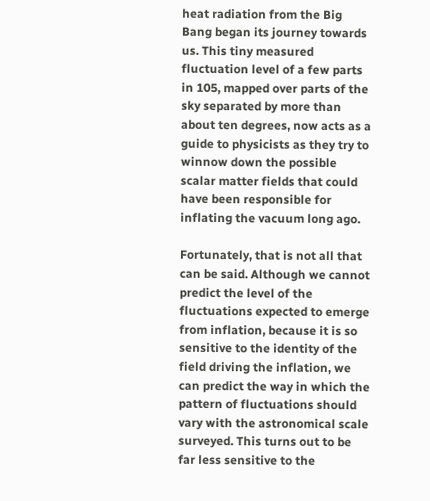heat radiation from the Big Bang began its journey towards us. This tiny measured fluctuation level of a few parts in 105, mapped over parts of the sky separated by more than about ten degrees, now acts as a guide to physicists as they try to winnow down the possible scalar matter fields that could have been responsible for inflating the vacuum long ago.

Fortunately, that is not all that can be said. Although we cannot predict the level of the fluctuations expected to emerge from inflation, because it is so sensitive to the identity of the field driving the inflation, we can predict the way in which the pattern of fluctuations should vary with the astronomical scale surveyed. This turns out to be far less sensitive to the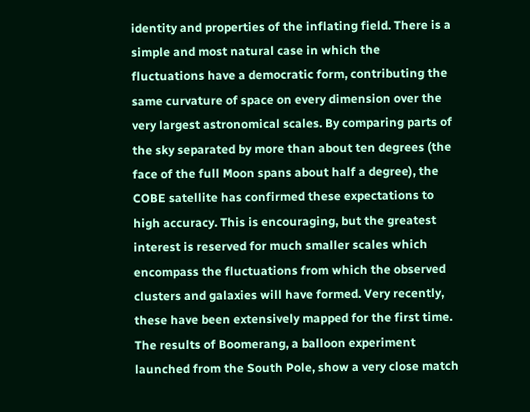identity and properties of the inflating field. There is a simple and most natural case in which the fluctuations have a democratic form, contributing the same curvature of space on every dimension over the very largest astronomical scales. By comparing parts of the sky separated by more than about ten degrees (the face of the full Moon spans about half a degree), the COBE satellite has confirmed these expectations to high accuracy. This is encouraging, but the greatest interest is reserved for much smaller scales which encompass the fluctuations from which the observed clusters and galaxies will have formed. Very recently, these have been extensively mapped for the first time. The results of Boomerang, a balloon experiment launched from the South Pole, show a very close match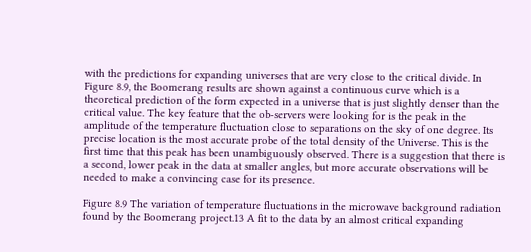with the predictions for expanding universes that are very close to the critical divide. In Figure 8.9, the Boomerang results are shown against a continuous curve which is a theoretical prediction of the form expected in a universe that is just slightly denser than the critical value. The key feature that the ob-servers were looking for is the peak in the amplitude of the temperature fluctuation close to separations on the sky of one degree. Its precise location is the most accurate probe of the total density of the Universe. This is the first time that this peak has been unambiguously observed. There is a suggestion that there is a second, lower peak in the data at smaller angles, but more accurate observations will be needed to make a convincing case for its presence.

Figure 8.9 The variation of temperature fluctuations in the microwave background radiation found by the Boomerang project.13 A fit to the data by an almost critical expanding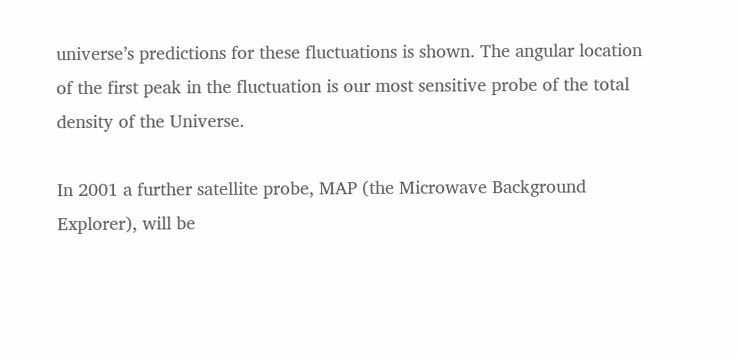universe’s predictions for these fluctuations is shown. The angular location of the first peak in the fluctuation is our most sensitive probe of the total density of the Universe.

In 2001 a further satellite probe, MAP (the Microwave Background Explorer), will be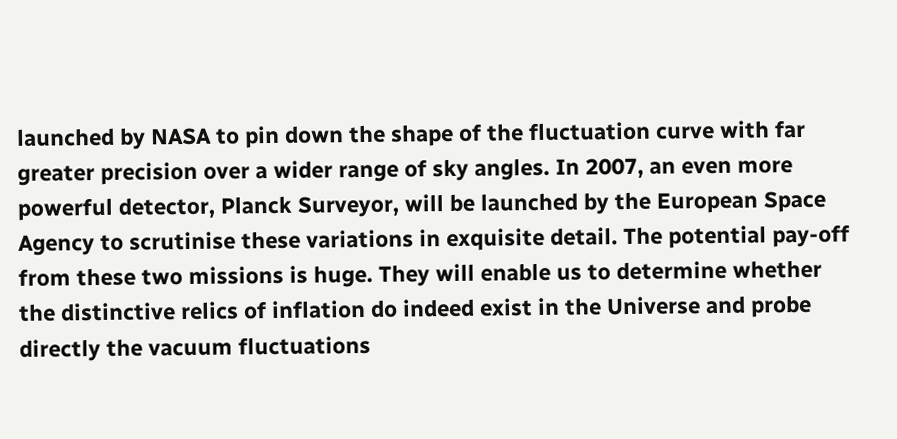launched by NASA to pin down the shape of the fluctuation curve with far greater precision over a wider range of sky angles. In 2007, an even more powerful detector, Planck Surveyor, will be launched by the European Space Agency to scrutinise these variations in exquisite detail. The potential pay-off from these two missions is huge. They will enable us to determine whether the distinctive relics of inflation do indeed exist in the Universe and probe directly the vacuum fluctuations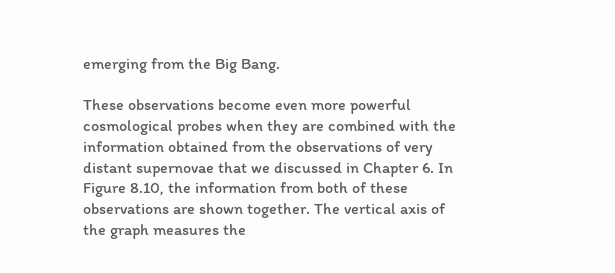emerging from the Big Bang.

These observations become even more powerful cosmological probes when they are combined with the information obtained from the observations of very distant supernovae that we discussed in Chapter 6. In Figure 8.10, the information from both of these observations are shown together. The vertical axis of the graph measures the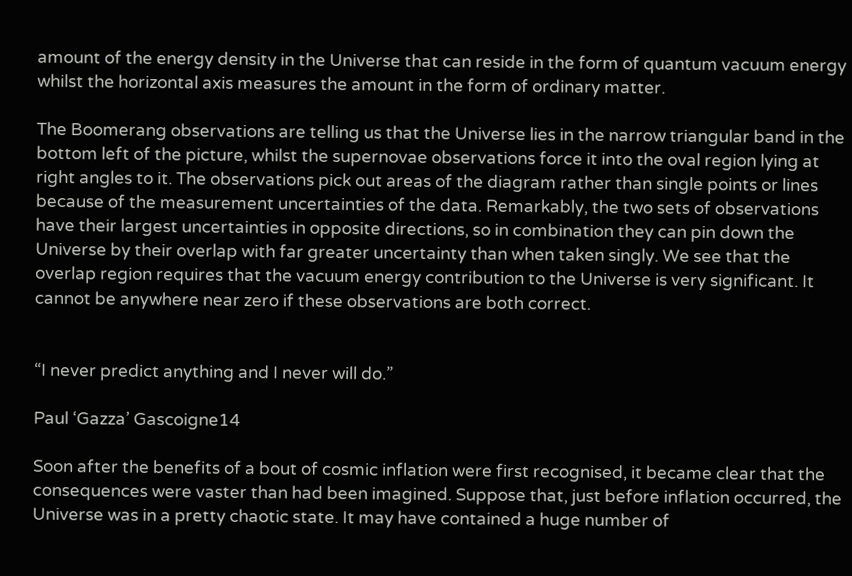amount of the energy density in the Universe that can reside in the form of quantum vacuum energy whilst the horizontal axis measures the amount in the form of ordinary matter.

The Boomerang observations are telling us that the Universe lies in the narrow triangular band in the bottom left of the picture, whilst the supernovae observations force it into the oval region lying at right angles to it. The observations pick out areas of the diagram rather than single points or lines because of the measurement uncertainties of the data. Remarkably, the two sets of observations have their largest uncertainties in opposite directions, so in combination they can pin down the Universe by their overlap with far greater uncertainty than when taken singly. We see that the overlap region requires that the vacuum energy contribution to the Universe is very significant. It cannot be anywhere near zero if these observations are both correct.


“I never predict anything and I never will do.”

Paul ‘Gazza’ Gascoigne14

Soon after the benefits of a bout of cosmic inflation were first recognised, it became clear that the consequences were vaster than had been imagined. Suppose that, just before inflation occurred, the Universe was in a pretty chaotic state. It may have contained a huge number of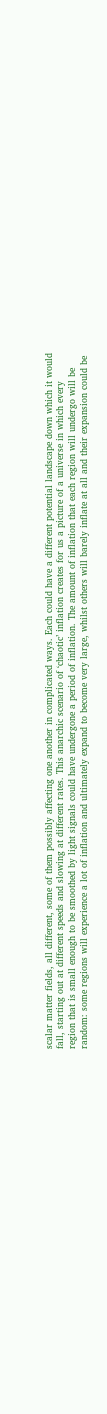scalar matter fields, all different, some of them possibly affecting one another in complicated ways. Each could have a different potential landscape down which it would fall, starting out at different speeds and slowing at different rates. This anarchic scenario of ‘chaotic’ inflation creates for us a picture of a universe in which every region that is small enough to be smoothed by light signals could have undergone a period of inflation. The amount of inflation that each region will undergo will be random: some regions will experience a lot of inflation and ultimately expand to become very large, whilst others will barely inflate at all and their expansion could be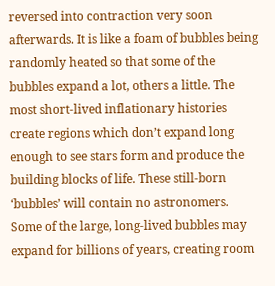reversed into contraction very soon afterwards. It is like a foam of bubbles being randomly heated so that some of the bubbles expand a lot, others a little. The most short-lived inflationary histories create regions which don’t expand long enough to see stars form and produce the building blocks of life. These still-born ‘bubbles’ will contain no astronomers. Some of the large, long-lived bubbles may expand for billions of years, creating room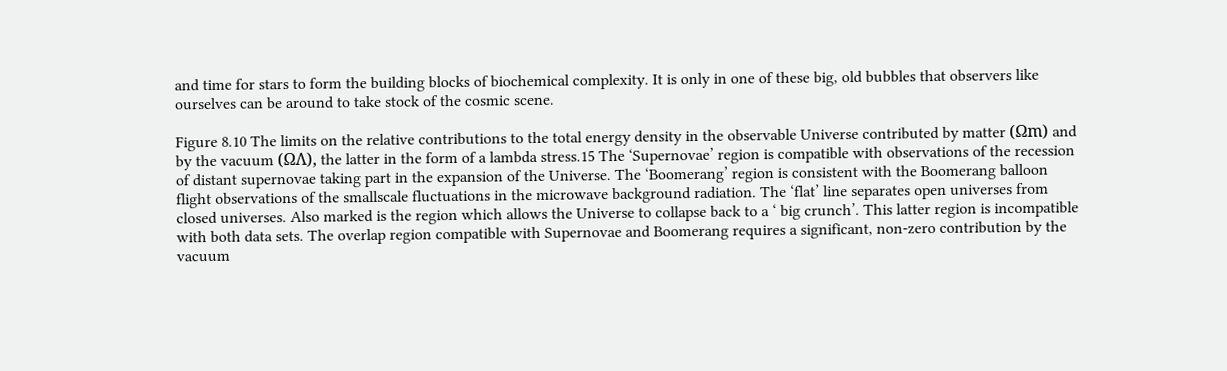and time for stars to form the building blocks of biochemical complexity. It is only in one of these big, old bubbles that observers like ourselves can be around to take stock of the cosmic scene.

Figure 8.10 The limits on the relative contributions to the total energy density in the observable Universe contributed by matter (Ωm) and by the vacuum (ΩΛ), the latter in the form of a lambda stress.15 The ‘Supernovae’ region is compatible with observations of the recession of distant supernovae taking part in the expansion of the Universe. The ‘Boomerang’ region is consistent with the Boomerang balloon flight observations of the smallscale fluctuations in the microwave background radiation. The ‘flat’ line separates open universes from closed universes. Also marked is the region which allows the Universe to collapse back to a ‘ big crunch’. This latter region is incompatible with both data sets. The overlap region compatible with Supernovae and Boomerang requires a significant, non-zero contribution by the vacuum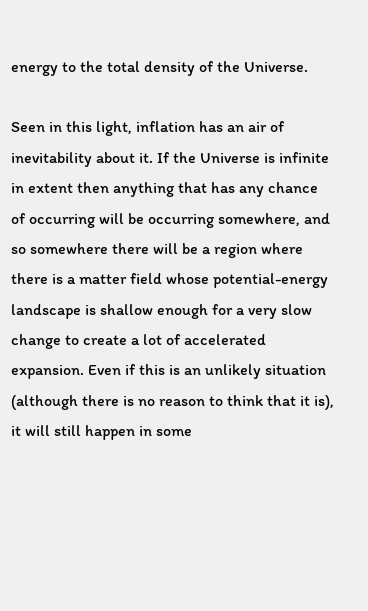energy to the total density of the Universe.

Seen in this light, inflation has an air of inevitability about it. If the Universe is infinite in extent then anything that has any chance of occurring will be occurring somewhere, and so somewhere there will be a region where there is a matter field whose potential-energy landscape is shallow enough for a very slow change to create a lot of accelerated expansion. Even if this is an unlikely situation (although there is no reason to think that it is), it will still happen in some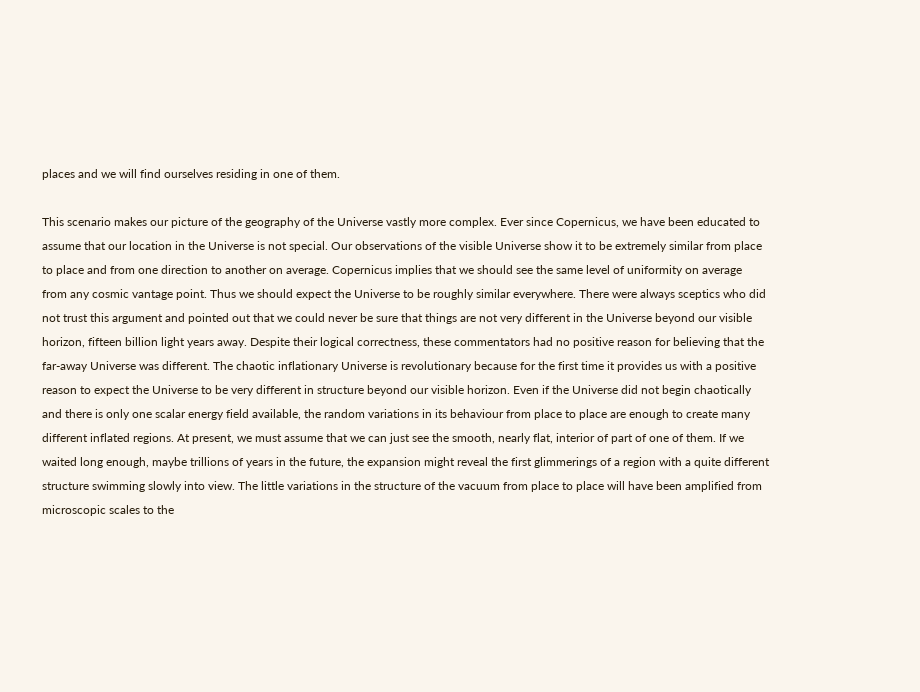places and we will find ourselves residing in one of them.

This scenario makes our picture of the geography of the Universe vastly more complex. Ever since Copernicus, we have been educated to assume that our location in the Universe is not special. Our observations of the visible Universe show it to be extremely similar from place to place and from one direction to another on average. Copernicus implies that we should see the same level of uniformity on average from any cosmic vantage point. Thus we should expect the Universe to be roughly similar everywhere. There were always sceptics who did not trust this argument and pointed out that we could never be sure that things are not very different in the Universe beyond our visible horizon, fifteen billion light years away. Despite their logical correctness, these commentators had no positive reason for believing that the far-away Universe was different. The chaotic inflationary Universe is revolutionary because for the first time it provides us with a positive reason to expect the Universe to be very different in structure beyond our visible horizon. Even if the Universe did not begin chaotically and there is only one scalar energy field available, the random variations in its behaviour from place to place are enough to create many different inflated regions. At present, we must assume that we can just see the smooth, nearly flat, interior of part of one of them. If we waited long enough, maybe trillions of years in the future, the expansion might reveal the first glimmerings of a region with a quite different structure swimming slowly into view. The little variations in the structure of the vacuum from place to place will have been amplified from microscopic scales to the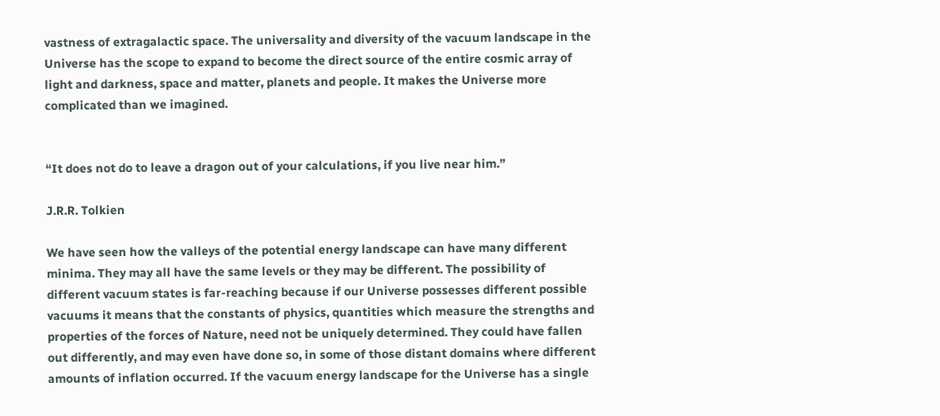vastness of extragalactic space. The universality and diversity of the vacuum landscape in the Universe has the scope to expand to become the direct source of the entire cosmic array of light and darkness, space and matter, planets and people. It makes the Universe more complicated than we imagined.


“It does not do to leave a dragon out of your calculations, if you live near him.”

J.R.R. Tolkien

We have seen how the valleys of the potential energy landscape can have many different minima. They may all have the same levels or they may be different. The possibility of different vacuum states is far-reaching because if our Universe possesses different possible vacuums it means that the constants of physics, quantities which measure the strengths and properties of the forces of Nature, need not be uniquely determined. They could have fallen out differently, and may even have done so, in some of those distant domains where different amounts of inflation occurred. If the vacuum energy landscape for the Universe has a single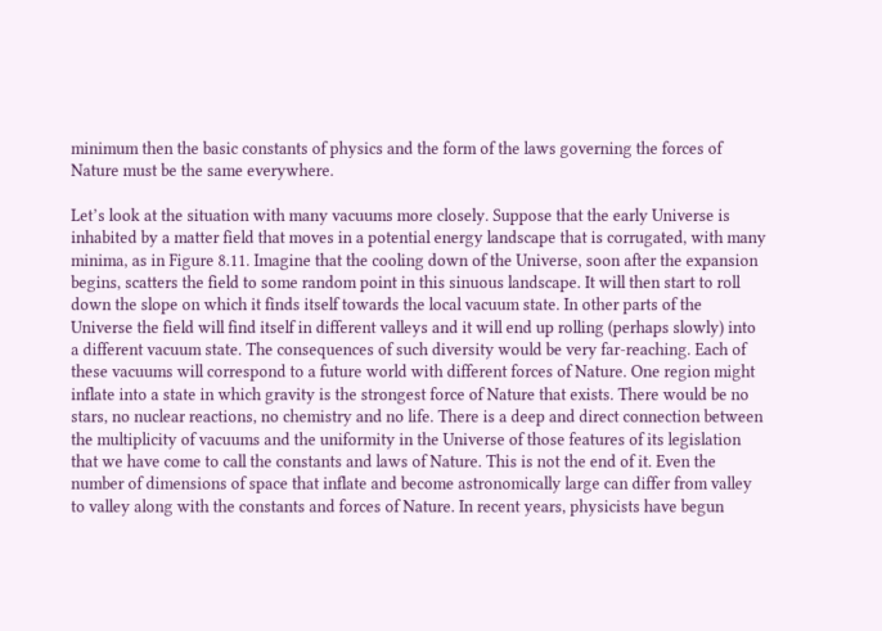minimum then the basic constants of physics and the form of the laws governing the forces of Nature must be the same everywhere.

Let’s look at the situation with many vacuums more closely. Suppose that the early Universe is inhabited by a matter field that moves in a potential energy landscape that is corrugated, with many minima, as in Figure 8.11. Imagine that the cooling down of the Universe, soon after the expansion begins, scatters the field to some random point in this sinuous landscape. It will then start to roll down the slope on which it finds itself towards the local vacuum state. In other parts of the Universe the field will find itself in different valleys and it will end up rolling (perhaps slowly) into a different vacuum state. The consequences of such diversity would be very far-reaching. Each of these vacuums will correspond to a future world with different forces of Nature. One region might inflate into a state in which gravity is the strongest force of Nature that exists. There would be no stars, no nuclear reactions, no chemistry and no life. There is a deep and direct connection between the multiplicity of vacuums and the uniformity in the Universe of those features of its legislation that we have come to call the constants and laws of Nature. This is not the end of it. Even the number of dimensions of space that inflate and become astronomically large can differ from valley to valley along with the constants and forces of Nature. In recent years, physicists have begun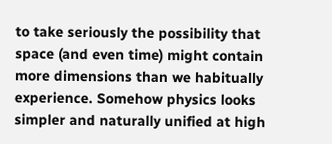to take seriously the possibility that space (and even time) might contain more dimensions than we habitually experience. Somehow physics looks simpler and naturally unified at high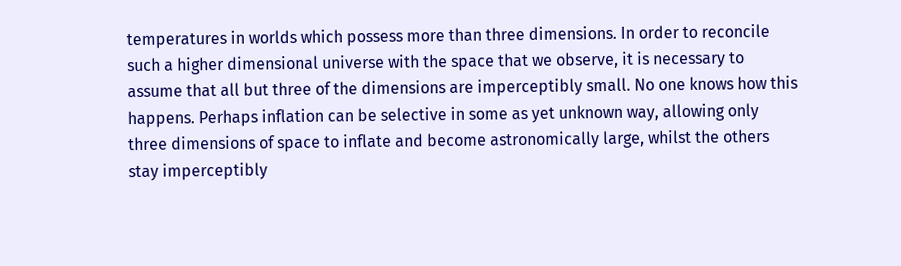temperatures in worlds which possess more than three dimensions. In order to reconcile such a higher dimensional universe with the space that we observe, it is necessary to assume that all but three of the dimensions are imperceptibly small. No one knows how this happens. Perhaps inflation can be selective in some as yet unknown way, allowing only three dimensions of space to inflate and become astronomically large, whilst the others stay imperceptibly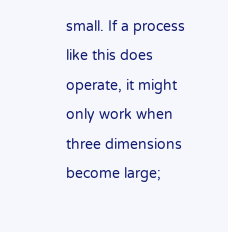small. If a process like this does operate, it might only work when three dimensions become large;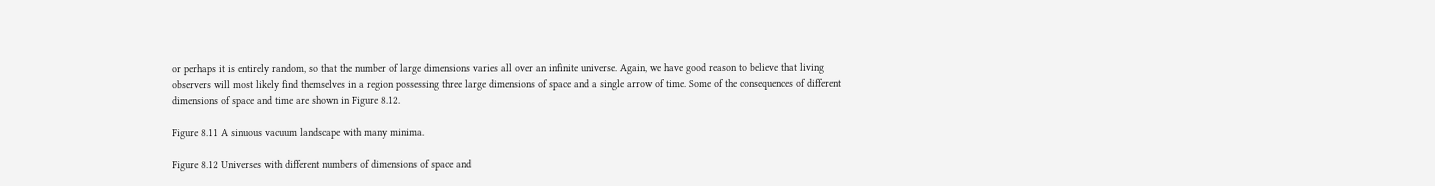or perhaps it is entirely random, so that the number of large dimensions varies all over an infinite universe. Again, we have good reason to believe that living observers will most likely find themselves in a region possessing three large dimensions of space and a single arrow of time. Some of the consequences of different dimensions of space and time are shown in Figure 8.12.

Figure 8.11 A sinuous vacuum landscape with many minima.

Figure 8.12 Universes with different numbers of dimensions of space and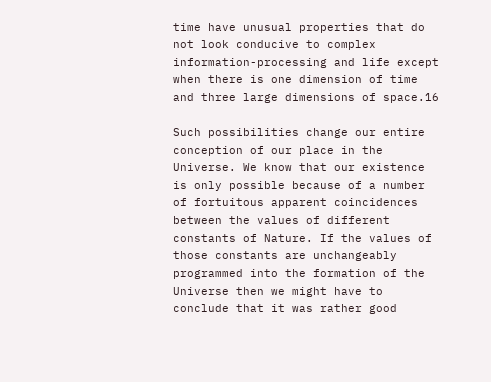time have unusual properties that do not look conducive to complex information-processing and life except when there is one dimension of time and three large dimensions of space.16

Such possibilities change our entire conception of our place in the Universe. We know that our existence is only possible because of a number of fortuitous apparent coincidences between the values of different constants of Nature. If the values of those constants are unchangeably programmed into the formation of the Universe then we might have to conclude that it was rather good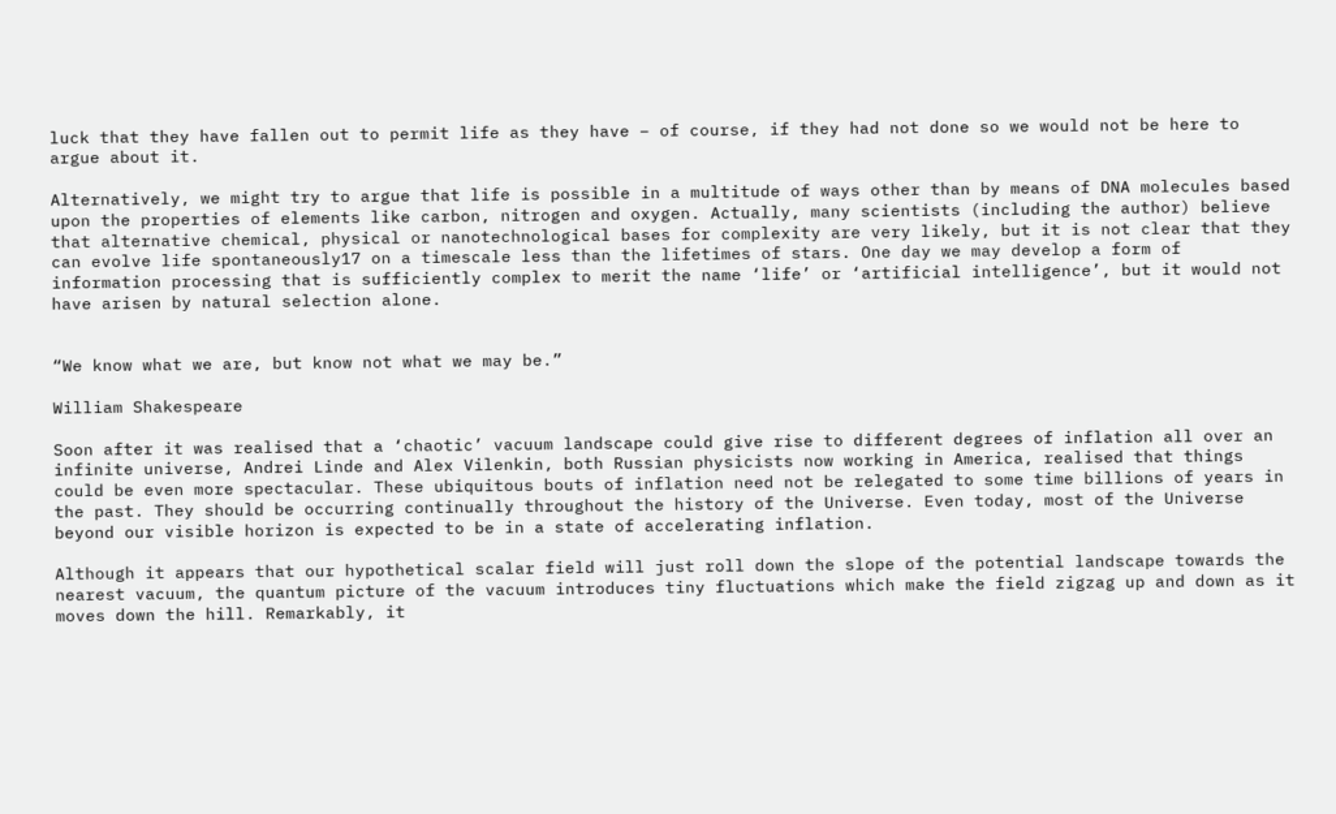luck that they have fallen out to permit life as they have – of course, if they had not done so we would not be here to argue about it.

Alternatively, we might try to argue that life is possible in a multitude of ways other than by means of DNA molecules based upon the properties of elements like carbon, nitrogen and oxygen. Actually, many scientists (including the author) believe that alternative chemical, physical or nanotechnological bases for complexity are very likely, but it is not clear that they can evolve life spontaneously17 on a timescale less than the lifetimes of stars. One day we may develop a form of information processing that is sufficiently complex to merit the name ‘life’ or ‘artificial intelligence’, but it would not have arisen by natural selection alone.


“We know what we are, but know not what we may be.”

William Shakespeare

Soon after it was realised that a ‘chaotic’ vacuum landscape could give rise to different degrees of inflation all over an infinite universe, Andrei Linde and Alex Vilenkin, both Russian physicists now working in America, realised that things could be even more spectacular. These ubiquitous bouts of inflation need not be relegated to some time billions of years in the past. They should be occurring continually throughout the history of the Universe. Even today, most of the Universe beyond our visible horizon is expected to be in a state of accelerating inflation.

Although it appears that our hypothetical scalar field will just roll down the slope of the potential landscape towards the nearest vacuum, the quantum picture of the vacuum introduces tiny fluctuations which make the field zigzag up and down as it moves down the hill. Remarkably, it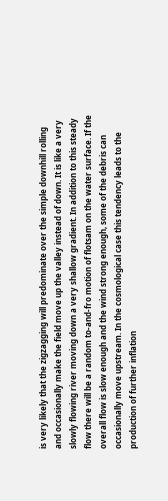is very likely that the zigzagging will predominate over the simple downhill rolling and occasionally make the field move up the valley instead of down. It is like a very slowly flowing river moving down a very shallow gradient. In addition to this steady flow there will be a random to-and-fro motion of flotsam on the water surface. If the overall flow is slow enough and the wind strong enough, some of the debris can occasionally move upstream. In the cosmological case this tendency leads to the production of further inflation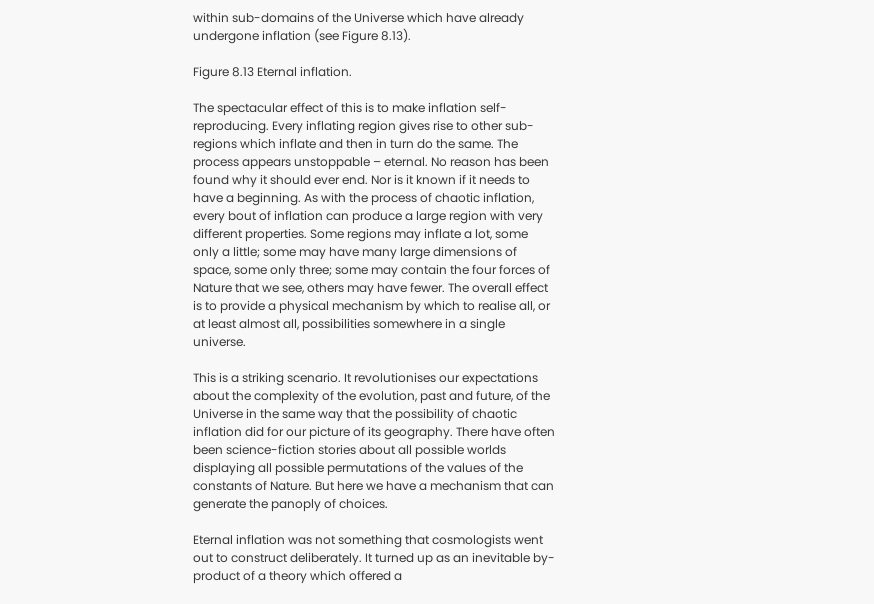within sub-domains of the Universe which have already undergone inflation (see Figure 8.13).

Figure 8.13 Eternal inflation.

The spectacular effect of this is to make inflation self-reproducing. Every inflating region gives rise to other sub-regions which inflate and then in turn do the same. The process appears unstoppable – eternal. No reason has been found why it should ever end. Nor is it known if it needs to have a beginning. As with the process of chaotic inflation, every bout of inflation can produce a large region with very different properties. Some regions may inflate a lot, some only a little; some may have many large dimensions of space, some only three; some may contain the four forces of Nature that we see, others may have fewer. The overall effect is to provide a physical mechanism by which to realise all, or at least almost all, possibilities somewhere in a single universe.

This is a striking scenario. It revolutionises our expectations about the complexity of the evolution, past and future, of the Universe in the same way that the possibility of chaotic inflation did for our picture of its geography. There have often been science-fiction stories about all possible worlds displaying all possible permutations of the values of the constants of Nature. But here we have a mechanism that can generate the panoply of choices.

Eternal inflation was not something that cosmologists went out to construct deliberately. It turned up as an inevitable by-product of a theory which offered a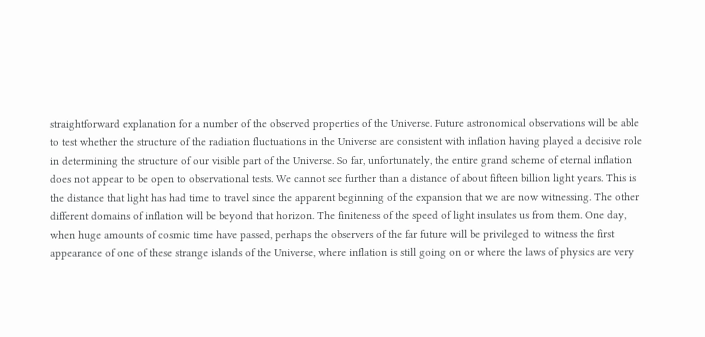straightforward explanation for a number of the observed properties of the Universe. Future astronomical observations will be able to test whether the structure of the radiation fluctuations in the Universe are consistent with inflation having played a decisive role in determining the structure of our visible part of the Universe. So far, unfortunately, the entire grand scheme of eternal inflation does not appear to be open to observational tests. We cannot see further than a distance of about fifteen billion light years. This is the distance that light has had time to travel since the apparent beginning of the expansion that we are now witnessing. The other different domains of inflation will be beyond that horizon. The finiteness of the speed of light insulates us from them. One day, when huge amounts of cosmic time have passed, perhaps the observers of the far future will be privileged to witness the first appearance of one of these strange islands of the Universe, where inflation is still going on or where the laws of physics are very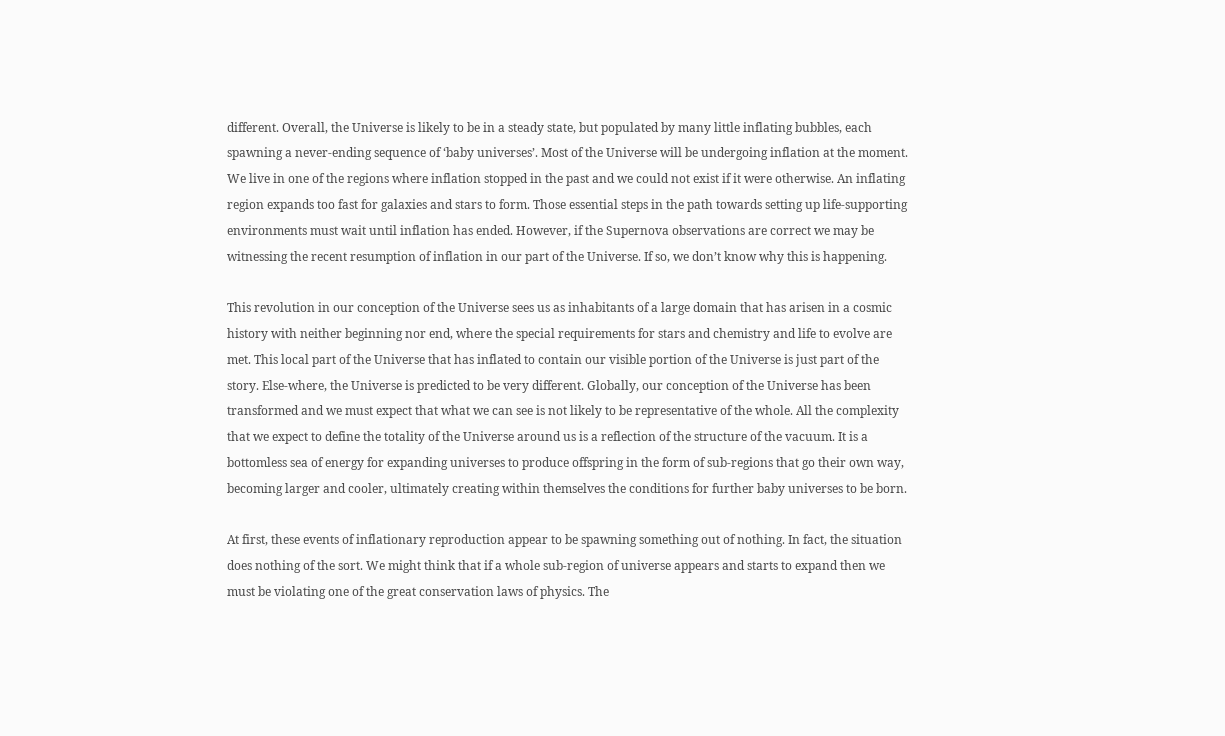different. Overall, the Universe is likely to be in a steady state, but populated by many little inflating bubbles, each spawning a never-ending sequence of ‘baby universes’. Most of the Universe will be undergoing inflation at the moment. We live in one of the regions where inflation stopped in the past and we could not exist if it were otherwise. An inflating region expands too fast for galaxies and stars to form. Those essential steps in the path towards setting up life-supporting environments must wait until inflation has ended. However, if the Supernova observations are correct we may be witnessing the recent resumption of inflation in our part of the Universe. If so, we don’t know why this is happening.

This revolution in our conception of the Universe sees us as inhabitants of a large domain that has arisen in a cosmic history with neither beginning nor end, where the special requirements for stars and chemistry and life to evolve are met. This local part of the Universe that has inflated to contain our visible portion of the Universe is just part of the story. Else-where, the Universe is predicted to be very different. Globally, our conception of the Universe has been transformed and we must expect that what we can see is not likely to be representative of the whole. All the complexity that we expect to define the totality of the Universe around us is a reflection of the structure of the vacuum. It is a bottomless sea of energy for expanding universes to produce offspring in the form of sub-regions that go their own way, becoming larger and cooler, ultimately creating within themselves the conditions for further baby universes to be born.

At first, these events of inflationary reproduction appear to be spawning something out of nothing. In fact, the situation does nothing of the sort. We might think that if a whole sub-region of universe appears and starts to expand then we must be violating one of the great conservation laws of physics. The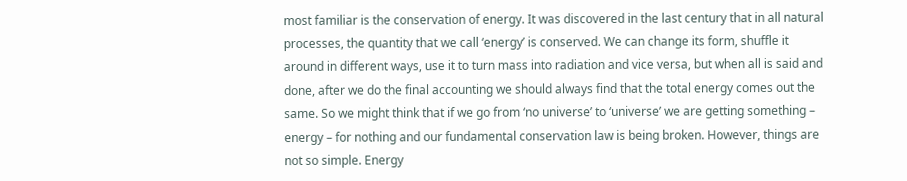most familiar is the conservation of energy. It was discovered in the last century that in all natural processes, the quantity that we call ‘energy’ is conserved. We can change its form, shuffle it around in different ways, use it to turn mass into radiation and vice versa, but when all is said and done, after we do the final accounting we should always find that the total energy comes out the same. So we might think that if we go from ‘no universe’ to ‘universe’ we are getting something – energy – for nothing and our fundamental conservation law is being broken. However, things are not so simple. Energy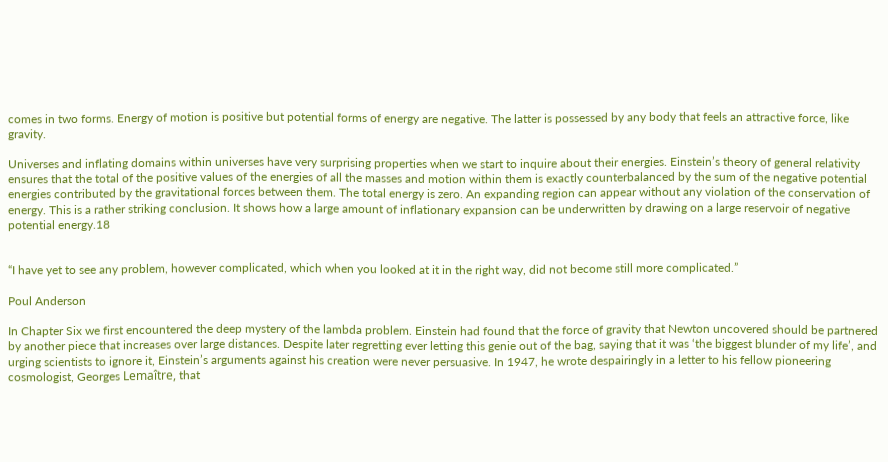comes in two forms. Energy of motion is positive but potential forms of energy are negative. The latter is possessed by any body that feels an attractive force, like gravity.

Universes and inflating domains within universes have very surprising properties when we start to inquire about their energies. Einstein’s theory of general relativity ensures that the total of the positive values of the energies of all the masses and motion within them is exactly counterbalanced by the sum of the negative potential energies contributed by the gravitational forces between them. The total energy is zero. An expanding region can appear without any violation of the conservation of energy. This is a rather striking conclusion. It shows how a large amount of inflationary expansion can be underwritten by drawing on a large reservoir of negative potential energy.18


“I have yet to see any problem, however complicated, which when you looked at it in the right way, did not become still more complicated.”

Poul Anderson

In Chapter Six we first encountered the deep mystery of the lambda problem. Einstein had found that the force of gravity that Newton uncovered should be partnered by another piece that increases over large distances. Despite later regretting ever letting this genie out of the bag, saying that it was ‘the biggest blunder of my life’, and urging scientists to ignore it, Einstein’s arguments against his creation were never persuasive. In 1947, he wrote despairingly in a letter to his fellow pioneering cosmologist, Georges Lemaître, that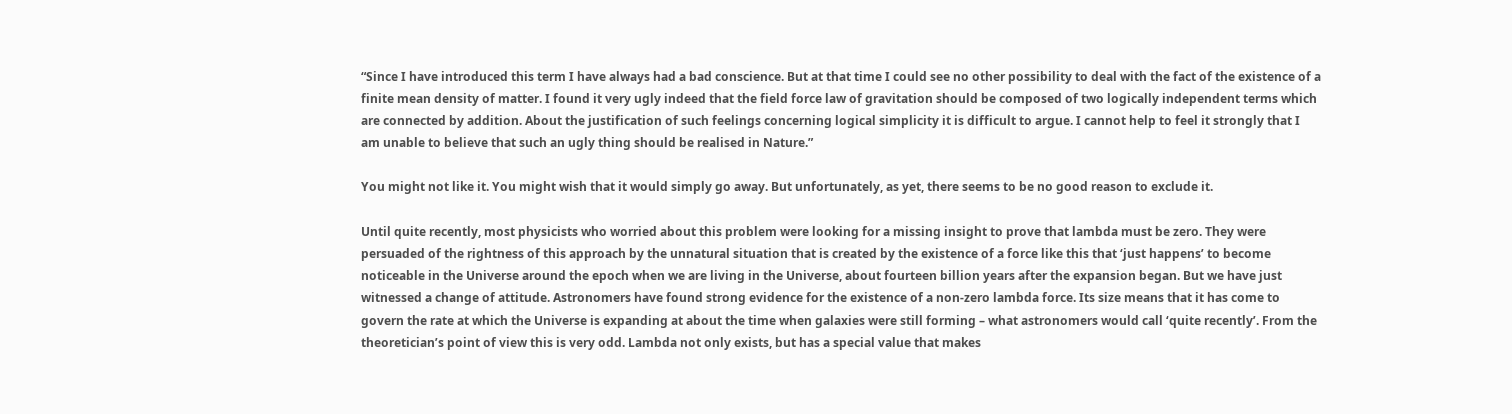“Since I have introduced this term I have always had a bad conscience. But at that time I could see no other possibility to deal with the fact of the existence of a finite mean density of matter. I found it very ugly indeed that the field force law of gravitation should be composed of two logically independent terms which are connected by addition. About the justification of such feelings concerning logical simplicity it is difficult to argue. I cannot help to feel it strongly that I am unable to believe that such an ugly thing should be realised in Nature.”

You might not like it. You might wish that it would simply go away. But unfortunately, as yet, there seems to be no good reason to exclude it.

Until quite recently, most physicists who worried about this problem were looking for a missing insight to prove that lambda must be zero. They were persuaded of the rightness of this approach by the unnatural situation that is created by the existence of a force like this that ‘just happens’ to become noticeable in the Universe around the epoch when we are living in the Universe, about fourteen billion years after the expansion began. But we have just witnessed a change of attitude. Astronomers have found strong evidence for the existence of a non-zero lambda force. Its size means that it has come to govern the rate at which the Universe is expanding at about the time when galaxies were still forming – what astronomers would call ‘quite recently’. From the theoretician’s point of view this is very odd. Lambda not only exists, but has a special value that makes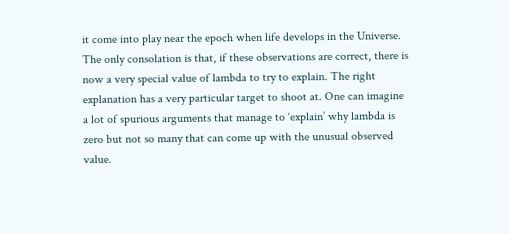it come into play near the epoch when life develops in the Universe. The only consolation is that, if these observations are correct, there is now a very special value of lambda to try to explain. The right explanation has a very particular target to shoot at. One can imagine a lot of spurious arguments that manage to ‘explain’ why lambda is zero but not so many that can come up with the unusual observed value.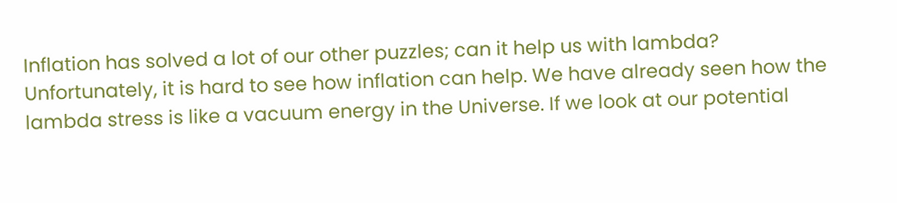Inflation has solved a lot of our other puzzles; can it help us with lambda? Unfortunately, it is hard to see how inflation can help. We have already seen how the lambda stress is like a vacuum energy in the Universe. If we look at our potential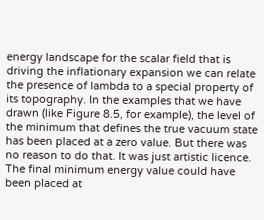energy landscape for the scalar field that is driving the inflationary expansion we can relate the presence of lambda to a special property of its topography. In the examples that we have drawn (like Figure 8.5, for example), the level of the minimum that defines the true vacuum state has been placed at a zero value. But there was no reason to do that. It was just artistic licence. The final minimum energy value could have been placed at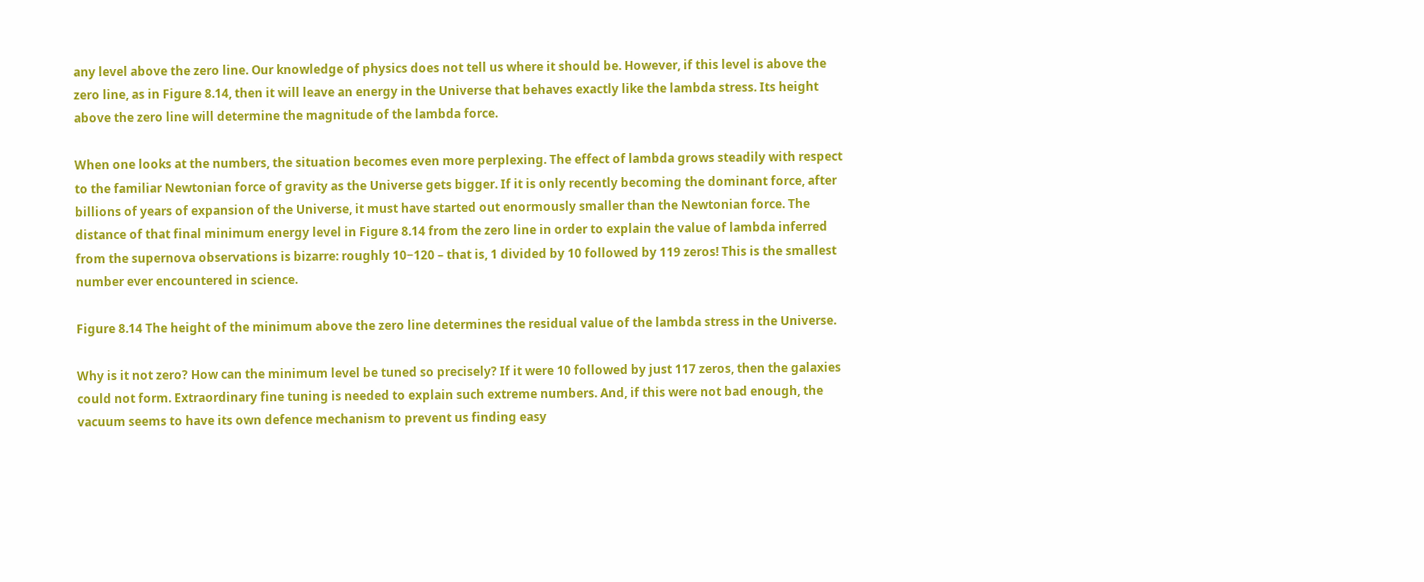any level above the zero line. Our knowledge of physics does not tell us where it should be. However, if this level is above the zero line, as in Figure 8.14, then it will leave an energy in the Universe that behaves exactly like the lambda stress. Its height above the zero line will determine the magnitude of the lambda force.

When one looks at the numbers, the situation becomes even more perplexing. The effect of lambda grows steadily with respect to the familiar Newtonian force of gravity as the Universe gets bigger. If it is only recently becoming the dominant force, after billions of years of expansion of the Universe, it must have started out enormously smaller than the Newtonian force. The distance of that final minimum energy level in Figure 8.14 from the zero line in order to explain the value of lambda inferred from the supernova observations is bizarre: roughly 10−120 – that is, 1 divided by 10 followed by 119 zeros! This is the smallest number ever encountered in science.

Figure 8.14 The height of the minimum above the zero line determines the residual value of the lambda stress in the Universe.

Why is it not zero? How can the minimum level be tuned so precisely? If it were 10 followed by just 117 zeros, then the galaxies could not form. Extraordinary fine tuning is needed to explain such extreme numbers. And, if this were not bad enough, the vacuum seems to have its own defence mechanism to prevent us finding easy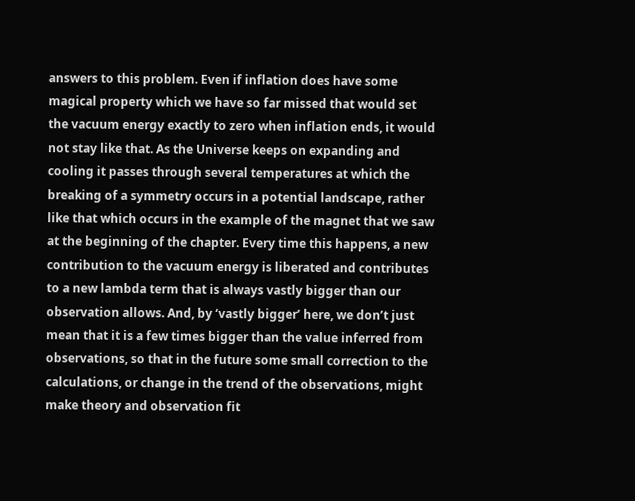answers to this problem. Even if inflation does have some magical property which we have so far missed that would set the vacuum energy exactly to zero when inflation ends, it would not stay like that. As the Universe keeps on expanding and cooling it passes through several temperatures at which the breaking of a symmetry occurs in a potential landscape, rather like that which occurs in the example of the magnet that we saw at the beginning of the chapter. Every time this happens, a new contribution to the vacuum energy is liberated and contributes to a new lambda term that is always vastly bigger than our observation allows. And, by ‘vastly bigger’ here, we don’t just mean that it is a few times bigger than the value inferred from observations, so that in the future some small correction to the calculations, or change in the trend of the observations, might make theory and observation fit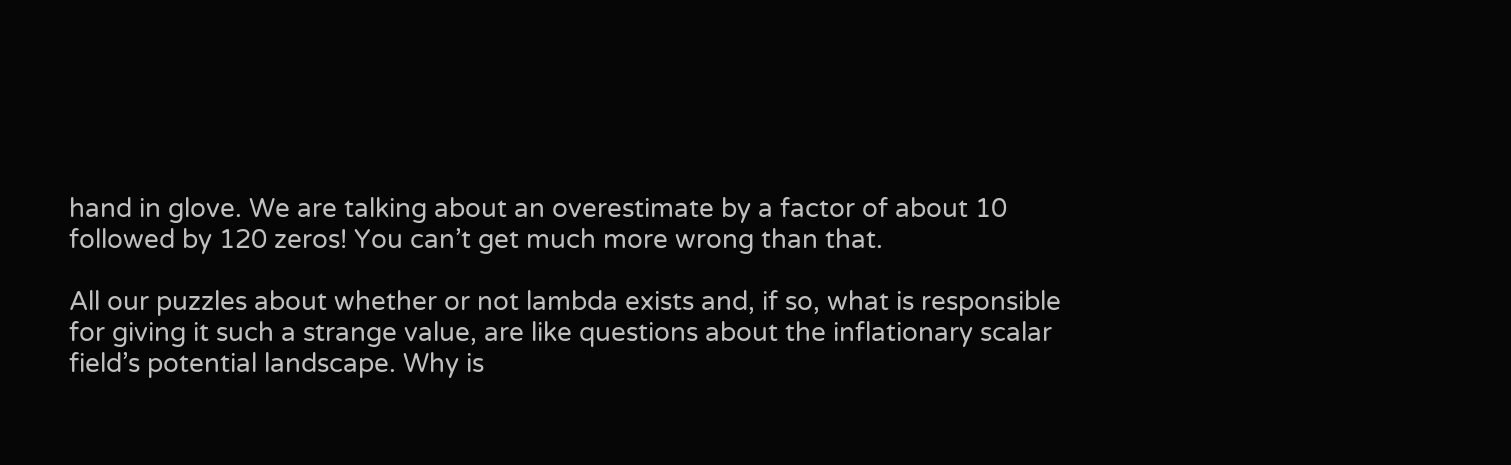hand in glove. We are talking about an overestimate by a factor of about 10 followed by 120 zeros! You can’t get much more wrong than that.

All our puzzles about whether or not lambda exists and, if so, what is responsible for giving it such a strange value, are like questions about the inflationary scalar field’s potential landscape. Why is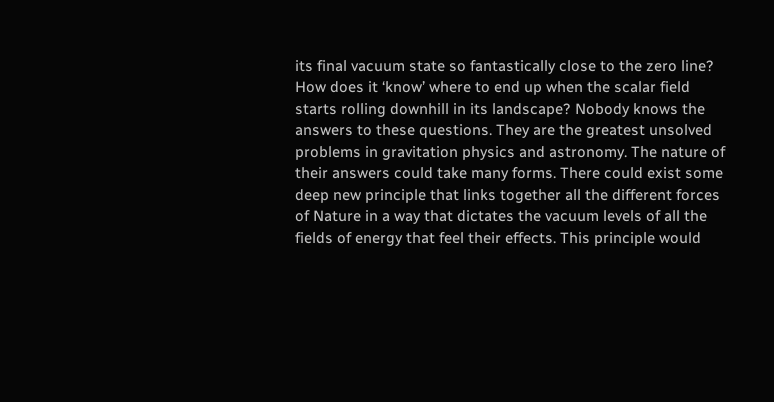its final vacuum state so fantastically close to the zero line? How does it ‘know’ where to end up when the scalar field starts rolling downhill in its landscape? Nobody knows the answers to these questions. They are the greatest unsolved problems in gravitation physics and astronomy. The nature of their answers could take many forms. There could exist some deep new principle that links together all the different forces of Nature in a way that dictates the vacuum levels of all the fields of energy that feel their effects. This principle would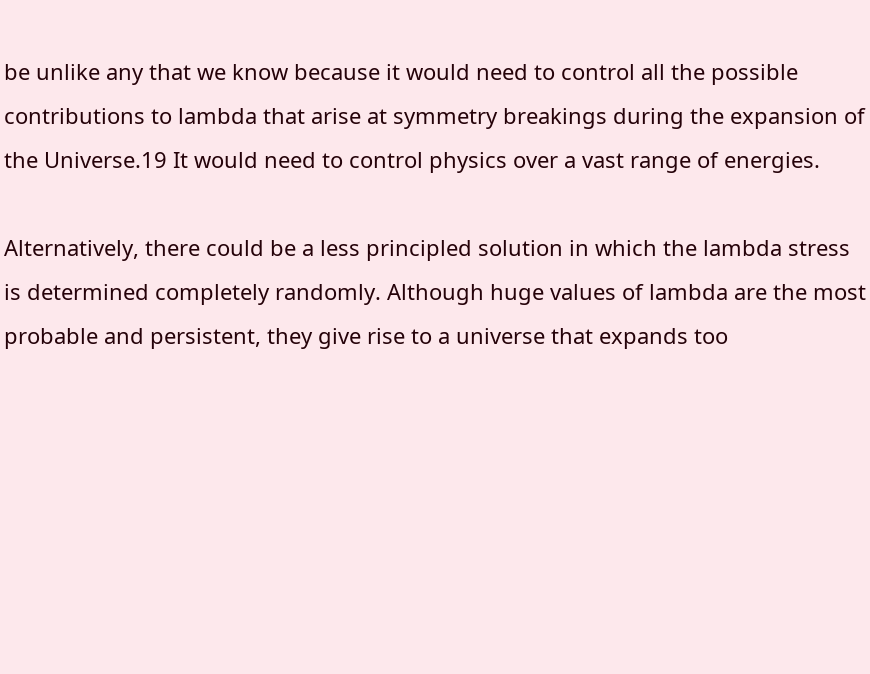be unlike any that we know because it would need to control all the possible contributions to lambda that arise at symmetry breakings during the expansion of the Universe.19 It would need to control physics over a vast range of energies.

Alternatively, there could be a less principled solution in which the lambda stress is determined completely randomly. Although huge values of lambda are the most probable and persistent, they give rise to a universe that expands too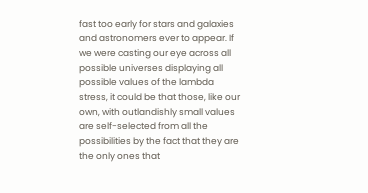fast too early for stars and galaxies and astronomers ever to appear. If we were casting our eye across all possible universes displaying all possible values of the lambda stress, it could be that those, like our own, with outlandishly small values are self-selected from all the possibilities by the fact that they are the only ones that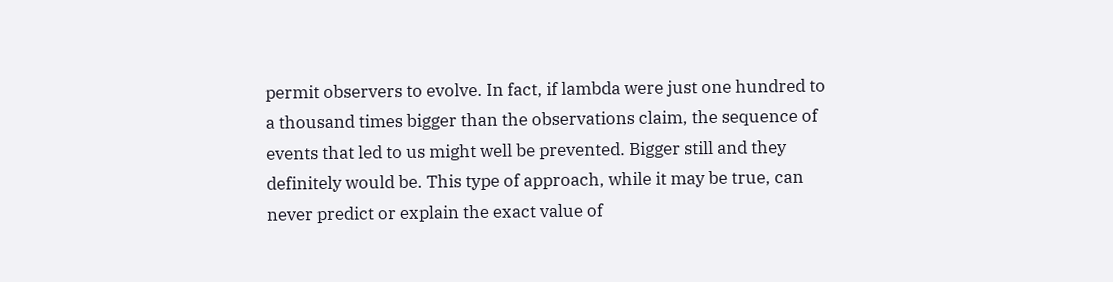permit observers to evolve. In fact, if lambda were just one hundred to a thousand times bigger than the observations claim, the sequence of events that led to us might well be prevented. Bigger still and they definitely would be. This type of approach, while it may be true, can never predict or explain the exact value of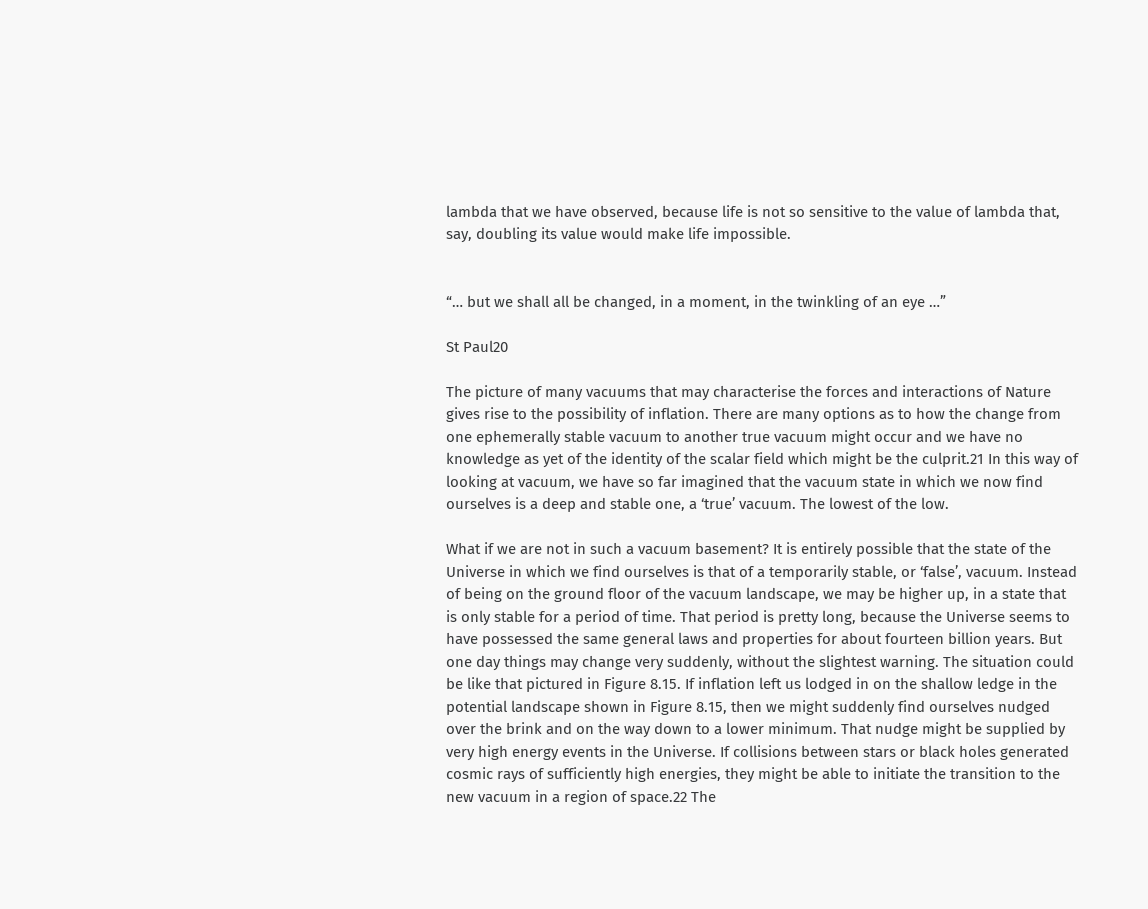lambda that we have observed, because life is not so sensitive to the value of lambda that, say, doubling its value would make life impossible.


“… but we shall all be changed, in a moment, in the twinkling of an eye …”

St Paul20

The picture of many vacuums that may characterise the forces and interactions of Nature gives rise to the possibility of inflation. There are many options as to how the change from one ephemerally stable vacuum to another true vacuum might occur and we have no knowledge as yet of the identity of the scalar field which might be the culprit.21 In this way of looking at vacuum, we have so far imagined that the vacuum state in which we now find ourselves is a deep and stable one, a ‘true’ vacuum. The lowest of the low.

What if we are not in such a vacuum basement? It is entirely possible that the state of the Universe in which we find ourselves is that of a temporarily stable, or ‘false’, vacuum. Instead of being on the ground floor of the vacuum landscape, we may be higher up, in a state that is only stable for a period of time. That period is pretty long, because the Universe seems to have possessed the same general laws and properties for about fourteen billion years. But one day things may change very suddenly, without the slightest warning. The situation could be like that pictured in Figure 8.15. If inflation left us lodged in on the shallow ledge in the potential landscape shown in Figure 8.15, then we might suddenly find ourselves nudged over the brink and on the way down to a lower minimum. That nudge might be supplied by very high energy events in the Universe. If collisions between stars or black holes generated cosmic rays of sufficiently high energies, they might be able to initiate the transition to the new vacuum in a region of space.22 The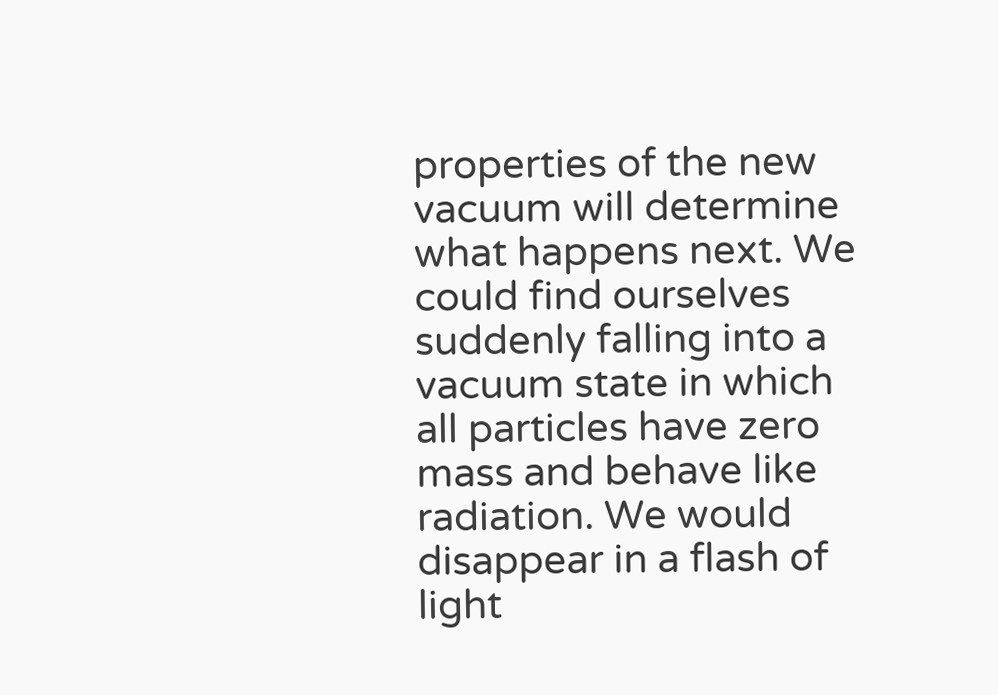properties of the new vacuum will determine what happens next. We could find ourselves suddenly falling into a vacuum state in which all particles have zero mass and behave like radiation. We would disappear in a flash of light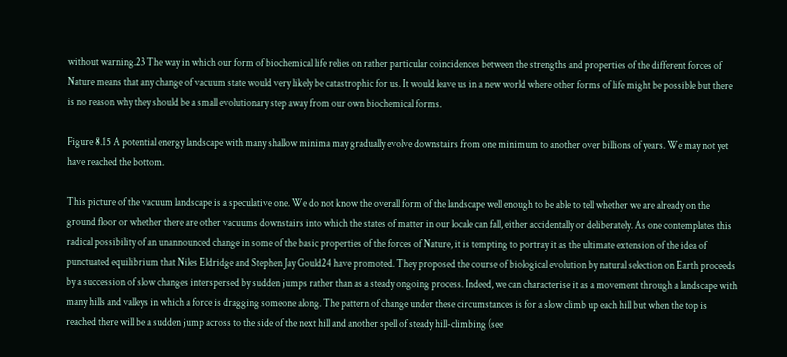without warning.23 The way in which our form of biochemical life relies on rather particular coincidences between the strengths and properties of the different forces of Nature means that any change of vacuum state would very likely be catastrophic for us. It would leave us in a new world where other forms of life might be possible but there is no reason why they should be a small evolutionary step away from our own biochemical forms.

Figure 8.15 A potential energy landscape with many shallow minima may gradually evolve downstairs from one minimum to another over billions of years. We may not yet have reached the bottom.

This picture of the vacuum landscape is a speculative one. We do not know the overall form of the landscape well enough to be able to tell whether we are already on the ground floor or whether there are other vacuums downstairs into which the states of matter in our locale can fall, either accidentally or deliberately. As one contemplates this radical possibility of an unannounced change in some of the basic properties of the forces of Nature, it is tempting to portray it as the ultimate extension of the idea of punctuated equilibrium that Niles Eldridge and Stephen Jay Gould24 have promoted. They proposed the course of biological evolution by natural selection on Earth proceeds by a succession of slow changes interspersed by sudden jumps rather than as a steady ongoing process. Indeed, we can characterise it as a movement through a landscape with many hills and valleys in which a force is dragging someone along. The pattern of change under these circumstances is for a slow climb up each hill but when the top is reached there will be a sudden jump across to the side of the next hill and another spell of steady hill-climbing (see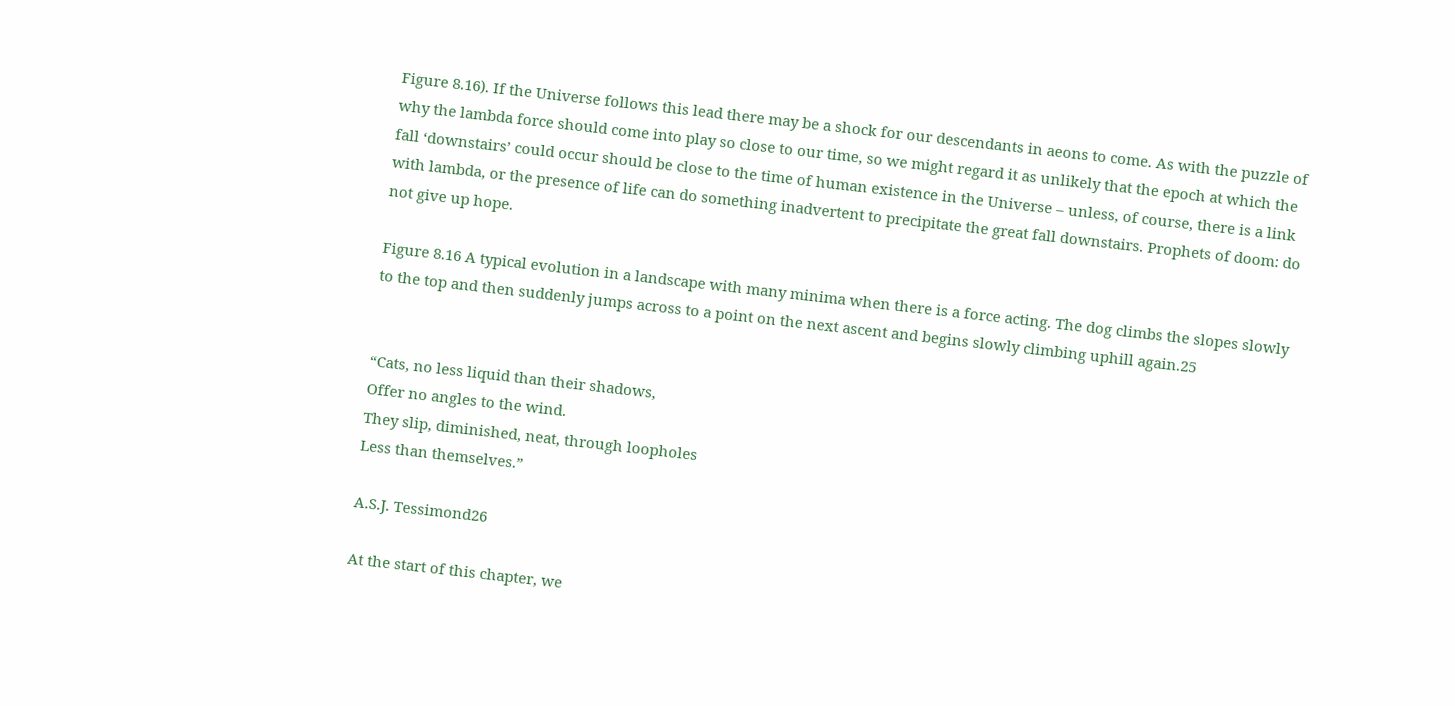Figure 8.16). If the Universe follows this lead there may be a shock for our descendants in aeons to come. As with the puzzle of why the lambda force should come into play so close to our time, so we might regard it as unlikely that the epoch at which the fall ‘downstairs’ could occur should be close to the time of human existence in the Universe – unless, of course, there is a link with lambda, or the presence of life can do something inadvertent to precipitate the great fall downstairs. Prophets of doom: do not give up hope.

Figure 8.16 A typical evolution in a landscape with many minima when there is a force acting. The dog climbs the slopes slowly to the top and then suddenly jumps across to a point on the next ascent and begins slowly climbing uphill again.25


“Cats, no less liquid than their shadows,
Offer no angles to the wind.
They slip, diminished, neat, through loopholes
Less than themselves.”

A.S.J. Tessimond26

At the start of this chapter, we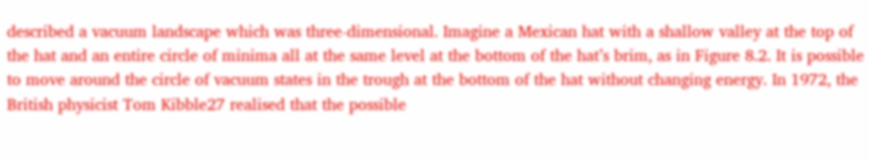described a vacuum landscape which was three-dimensional. Imagine a Mexican hat with a shallow valley at the top of the hat and an entire circle of minima all at the same level at the bottom of the hat’s brim, as in Figure 8.2. It is possible to move around the circle of vacuum states in the trough at the bottom of the hat without changing energy. In 1972, the British physicist Tom Kibble27 realised that the possible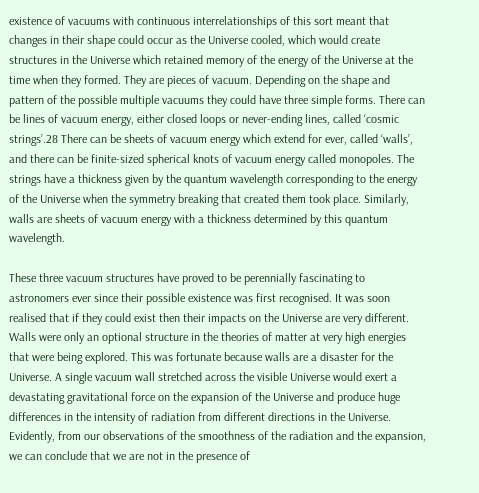existence of vacuums with continuous interrelationships of this sort meant that changes in their shape could occur as the Universe cooled, which would create structures in the Universe which retained memory of the energy of the Universe at the time when they formed. They are pieces of vacuum. Depending on the shape and pattern of the possible multiple vacuums they could have three simple forms. There can be lines of vacuum energy, either closed loops or never-ending lines, called ‘cosmic strings’.28 There can be sheets of vacuum energy which extend for ever, called ‘walls’, and there can be finite-sized spherical knots of vacuum energy called monopoles. The strings have a thickness given by the quantum wavelength corresponding to the energy of the Universe when the symmetry breaking that created them took place. Similarly, walls are sheets of vacuum energy with a thickness determined by this quantum wavelength.

These three vacuum structures have proved to be perennially fascinating to astronomers ever since their possible existence was first recognised. It was soon realised that if they could exist then their impacts on the Universe are very different. Walls were only an optional structure in the theories of matter at very high energies that were being explored. This was fortunate because walls are a disaster for the Universe. A single vacuum wall stretched across the visible Universe would exert a devastating gravitational force on the expansion of the Universe and produce huge differences in the intensity of radiation from different directions in the Universe. Evidently, from our observations of the smoothness of the radiation and the expansion, we can conclude that we are not in the presence of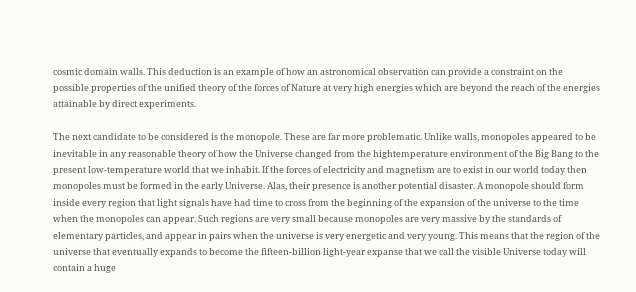cosmic domain walls. This deduction is an example of how an astronomical observation can provide a constraint on the possible properties of the unified theory of the forces of Nature at very high energies which are beyond the reach of the energies attainable by direct experiments.

The next candidate to be considered is the monopole. These are far more problematic. Unlike walls, monopoles appeared to be inevitable in any reasonable theory of how the Universe changed from the hightemperature environment of the Big Bang to the present low-temperature world that we inhabit. If the forces of electricity and magnetism are to exist in our world today then monopoles must be formed in the early Universe. Alas, their presence is another potential disaster. A monopole should form inside every region that light signals have had time to cross from the beginning of the expansion of the universe to the time when the monopoles can appear. Such regions are very small because monopoles are very massive by the standards of elementary particles, and appear in pairs when the universe is very energetic and very young. This means that the region of the universe that eventually expands to become the fifteen-billion light-year expanse that we call the visible Universe today will contain a huge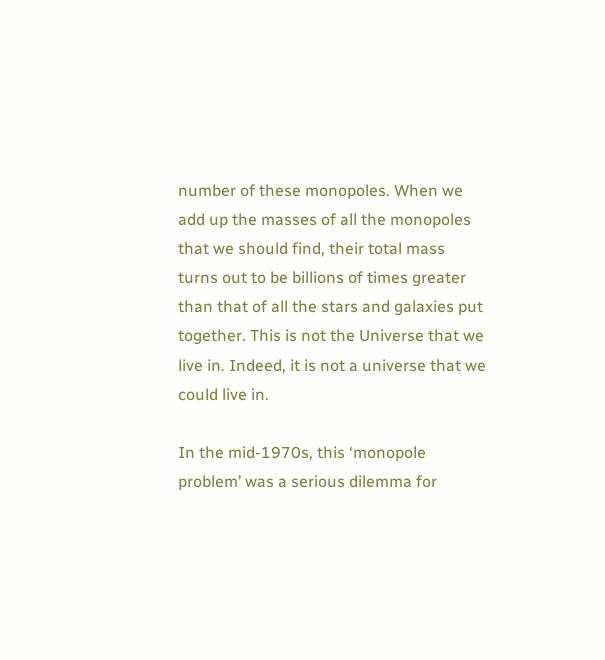number of these monopoles. When we add up the masses of all the monopoles that we should find, their total mass turns out to be billions of times greater than that of all the stars and galaxies put together. This is not the Universe that we live in. Indeed, it is not a universe that we could live in.

In the mid-1970s, this ‘monopole problem’ was a serious dilemma for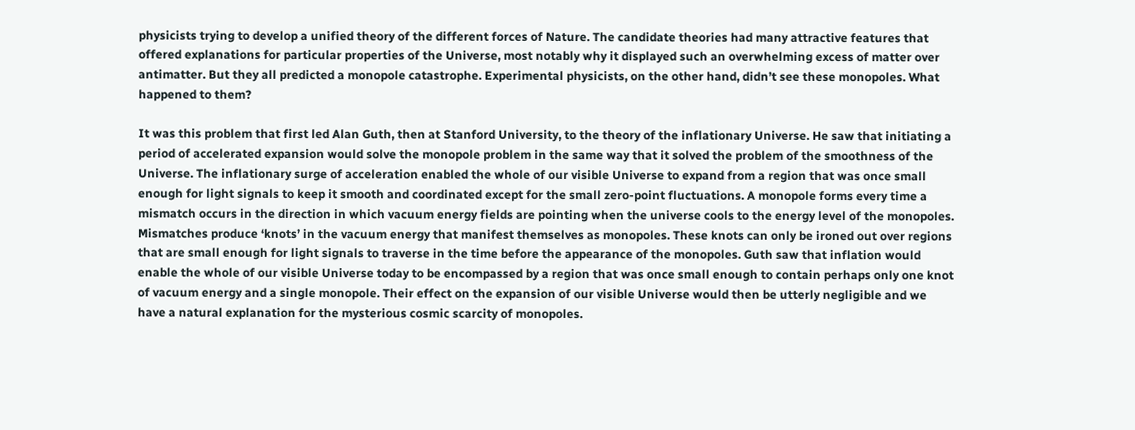physicists trying to develop a unified theory of the different forces of Nature. The candidate theories had many attractive features that offered explanations for particular properties of the Universe, most notably why it displayed such an overwhelming excess of matter over antimatter. But they all predicted a monopole catastrophe. Experimental physicists, on the other hand, didn’t see these monopoles. What happened to them?

It was this problem that first led Alan Guth, then at Stanford University, to the theory of the inflationary Universe. He saw that initiating a period of accelerated expansion would solve the monopole problem in the same way that it solved the problem of the smoothness of the Universe. The inflationary surge of acceleration enabled the whole of our visible Universe to expand from a region that was once small enough for light signals to keep it smooth and coordinated except for the small zero-point fluctuations. A monopole forms every time a mismatch occurs in the direction in which vacuum energy fields are pointing when the universe cools to the energy level of the monopoles. Mismatches produce ‘knots’ in the vacuum energy that manifest themselves as monopoles. These knots can only be ironed out over regions that are small enough for light signals to traverse in the time before the appearance of the monopoles. Guth saw that inflation would enable the whole of our visible Universe today to be encompassed by a region that was once small enough to contain perhaps only one knot of vacuum energy and a single monopole. Their effect on the expansion of our visible Universe would then be utterly negligible and we have a natural explanation for the mysterious cosmic scarcity of monopoles.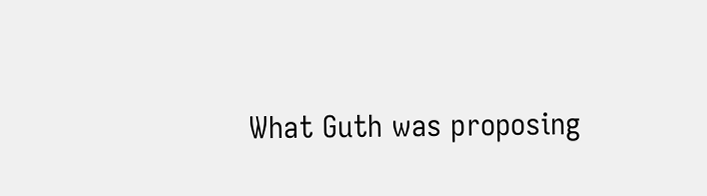What Guth was proposing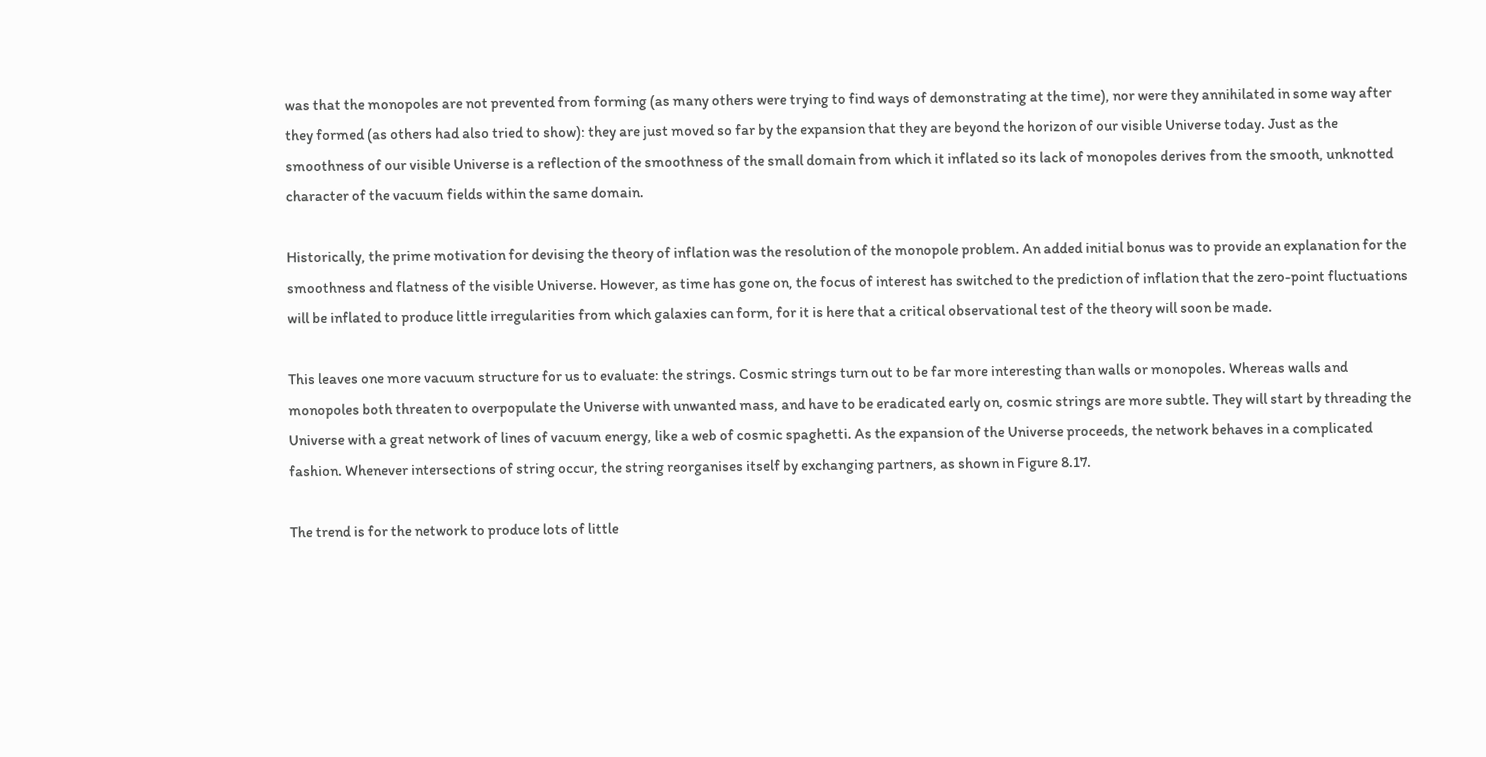was that the monopoles are not prevented from forming (as many others were trying to find ways of demonstrating at the time), nor were they annihilated in some way after they formed (as others had also tried to show): they are just moved so far by the expansion that they are beyond the horizon of our visible Universe today. Just as the smoothness of our visible Universe is a reflection of the smoothness of the small domain from which it inflated so its lack of monopoles derives from the smooth, unknotted character of the vacuum fields within the same domain.

Historically, the prime motivation for devising the theory of inflation was the resolution of the monopole problem. An added initial bonus was to provide an explanation for the smoothness and flatness of the visible Universe. However, as time has gone on, the focus of interest has switched to the prediction of inflation that the zero-point fluctuations will be inflated to produce little irregularities from which galaxies can form, for it is here that a critical observational test of the theory will soon be made.

This leaves one more vacuum structure for us to evaluate: the strings. Cosmic strings turn out to be far more interesting than walls or monopoles. Whereas walls and monopoles both threaten to overpopulate the Universe with unwanted mass, and have to be eradicated early on, cosmic strings are more subtle. They will start by threading the Universe with a great network of lines of vacuum energy, like a web of cosmic spaghetti. As the expansion of the Universe proceeds, the network behaves in a complicated fashion. Whenever intersections of string occur, the string reorganises itself by exchanging partners, as shown in Figure 8.17.

The trend is for the network to produce lots of little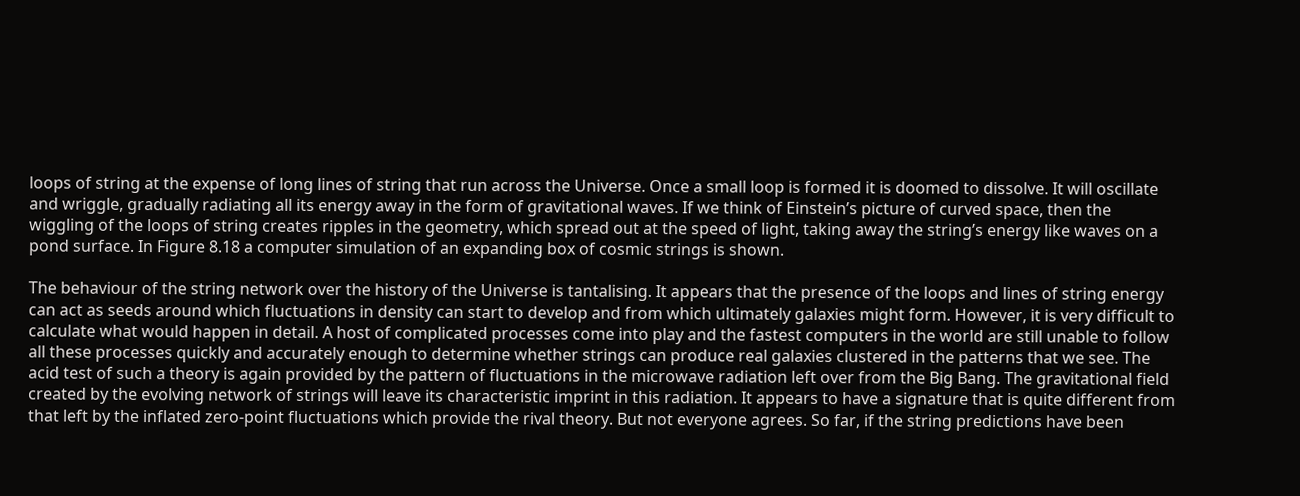loops of string at the expense of long lines of string that run across the Universe. Once a small loop is formed it is doomed to dissolve. It will oscillate and wriggle, gradually radiating all its energy away in the form of gravitational waves. If we think of Einstein’s picture of curved space, then the wiggling of the loops of string creates ripples in the geometry, which spread out at the speed of light, taking away the string’s energy like waves on a pond surface. In Figure 8.18 a computer simulation of an expanding box of cosmic strings is shown.

The behaviour of the string network over the history of the Universe is tantalising. It appears that the presence of the loops and lines of string energy can act as seeds around which fluctuations in density can start to develop and from which ultimately galaxies might form. However, it is very difficult to calculate what would happen in detail. A host of complicated processes come into play and the fastest computers in the world are still unable to follow all these processes quickly and accurately enough to determine whether strings can produce real galaxies clustered in the patterns that we see. The acid test of such a theory is again provided by the pattern of fluctuations in the microwave radiation left over from the Big Bang. The gravitational field created by the evolving network of strings will leave its characteristic imprint in this radiation. It appears to have a signature that is quite different from that left by the inflated zero-point fluctuations which provide the rival theory. But not everyone agrees. So far, if the string predictions have been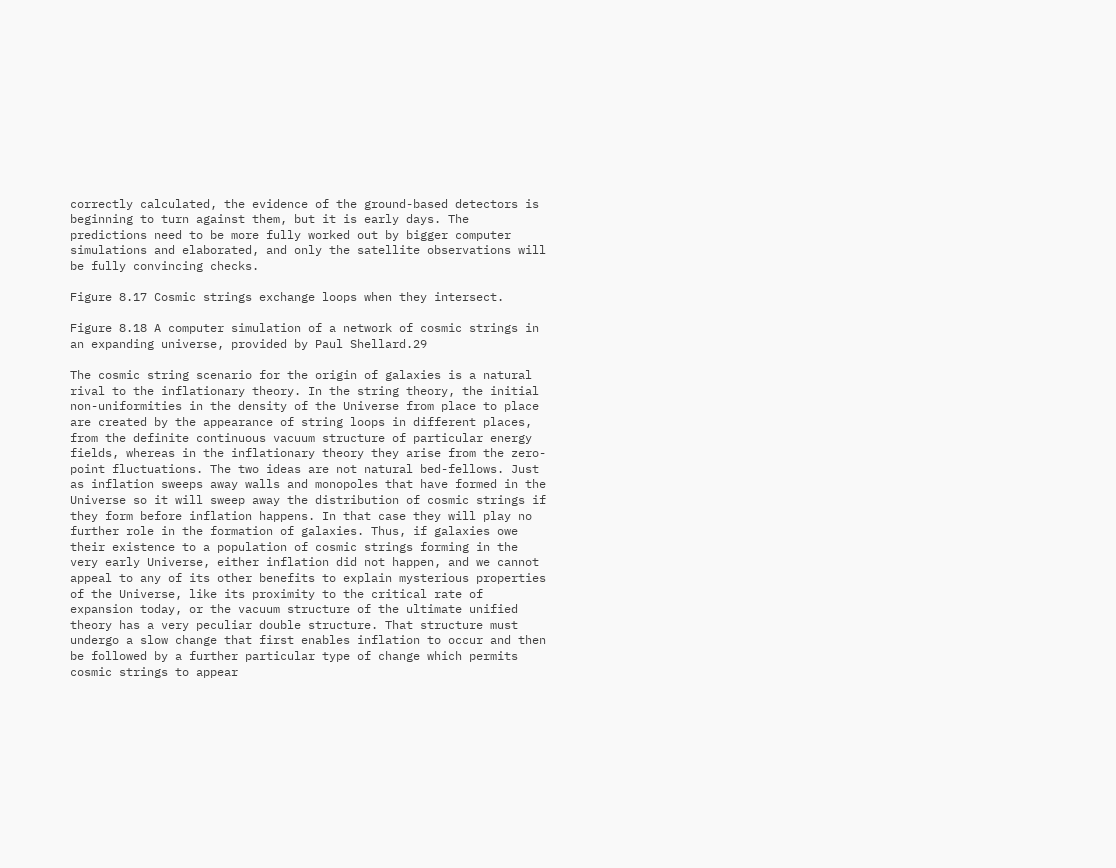correctly calculated, the evidence of the ground-based detectors is beginning to turn against them, but it is early days. The predictions need to be more fully worked out by bigger computer simulations and elaborated, and only the satellite observations will be fully convincing checks.

Figure 8.17 Cosmic strings exchange loops when they intersect.

Figure 8.18 A computer simulation of a network of cosmic strings in an expanding universe, provided by Paul Shellard.29

The cosmic string scenario for the origin of galaxies is a natural rival to the inflationary theory. In the string theory, the initial non-uniformities in the density of the Universe from place to place are created by the appearance of string loops in different places, from the definite continuous vacuum structure of particular energy fields, whereas in the inflationary theory they arise from the zero-point fluctuations. The two ideas are not natural bed-fellows. Just as inflation sweeps away walls and monopoles that have formed in the Universe so it will sweep away the distribution of cosmic strings if they form before inflation happens. In that case they will play no further role in the formation of galaxies. Thus, if galaxies owe their existence to a population of cosmic strings forming in the very early Universe, either inflation did not happen, and we cannot appeal to any of its other benefits to explain mysterious properties of the Universe, like its proximity to the critical rate of expansion today, or the vacuum structure of the ultimate unified theory has a very peculiar double structure. That structure must undergo a slow change that first enables inflation to occur and then be followed by a further particular type of change which permits cosmic strings to appear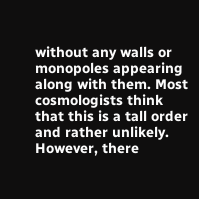without any walls or monopoles appearing along with them. Most cosmologists think that this is a tall order and rather unlikely. However, there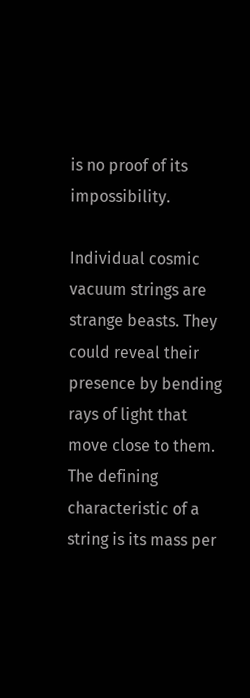is no proof of its impossibility.

Individual cosmic vacuum strings are strange beasts. They could reveal their presence by bending rays of light that move close to them. The defining characteristic of a string is its mass per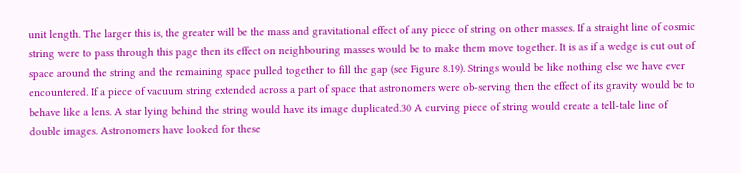unit length. The larger this is, the greater will be the mass and gravitational effect of any piece of string on other masses. If a straight line of cosmic string were to pass through this page then its effect on neighbouring masses would be to make them move together. It is as if a wedge is cut out of space around the string and the remaining space pulled together to fill the gap (see Figure 8.19). Strings would be like nothing else we have ever encountered. If a piece of vacuum string extended across a part of space that astronomers were ob-serving then the effect of its gravity would be to behave like a lens. A star lying behind the string would have its image duplicated.30 A curving piece of string would create a tell-tale line of double images. Astronomers have looked for these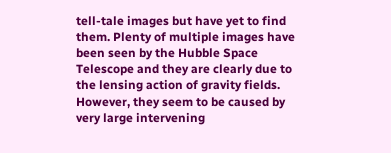tell-tale images but have yet to find them. Plenty of multiple images have been seen by the Hubble Space Telescope and they are clearly due to the lensing action of gravity fields. However, they seem to be caused by very large intervening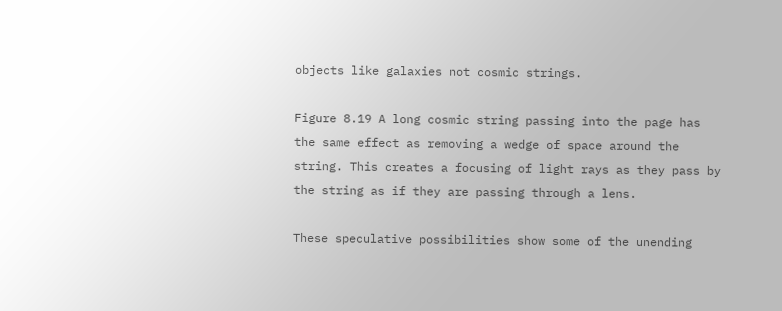objects like galaxies not cosmic strings.

Figure 8.19 A long cosmic string passing into the page has the same effect as removing a wedge of space around the string. This creates a focusing of light rays as they pass by the string as if they are passing through a lens.

These speculative possibilities show some of the unending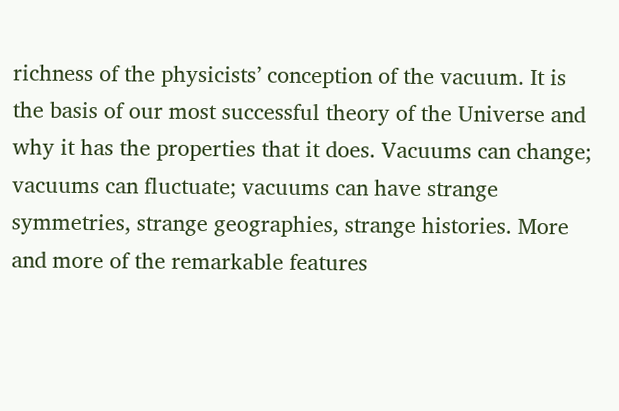richness of the physicists’ conception of the vacuum. It is the basis of our most successful theory of the Universe and why it has the properties that it does. Vacuums can change; vacuums can fluctuate; vacuums can have strange symmetries, strange geographies, strange histories. More and more of the remarkable features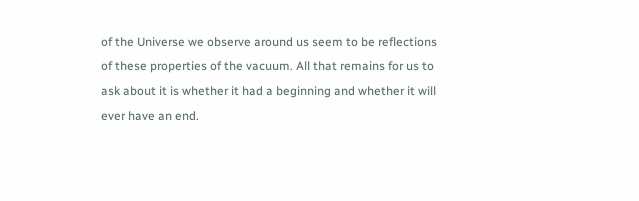of the Universe we observe around us seem to be reflections of these properties of the vacuum. All that remains for us to ask about it is whether it had a beginning and whether it will ever have an end.